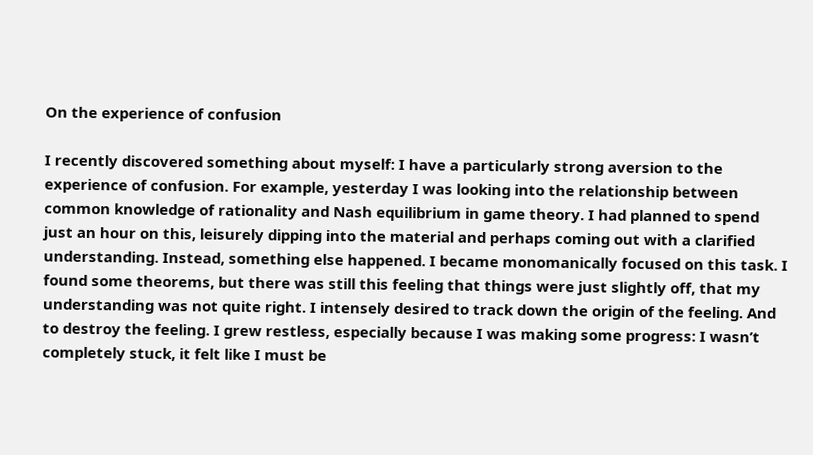On the experience of confusion

I recently discovered something about myself: I have a particularly strong aversion to the experience of confusion. For example, yesterday I was looking into the relationship between common knowledge of rationality and Nash equilibrium in game theory. I had planned to spend just an hour on this, leisurely dipping into the material and perhaps coming out with a clarified understanding. Instead, something else happened. I became monomanically focused on this task. I found some theorems, but there was still this feeling that things were just slightly off, that my understanding was not quite right. I intensely desired to track down the origin of the feeling. And to destroy the feeling. I grew restless, especially because I was making some progress: I wasn’t completely stuck, it felt like I must be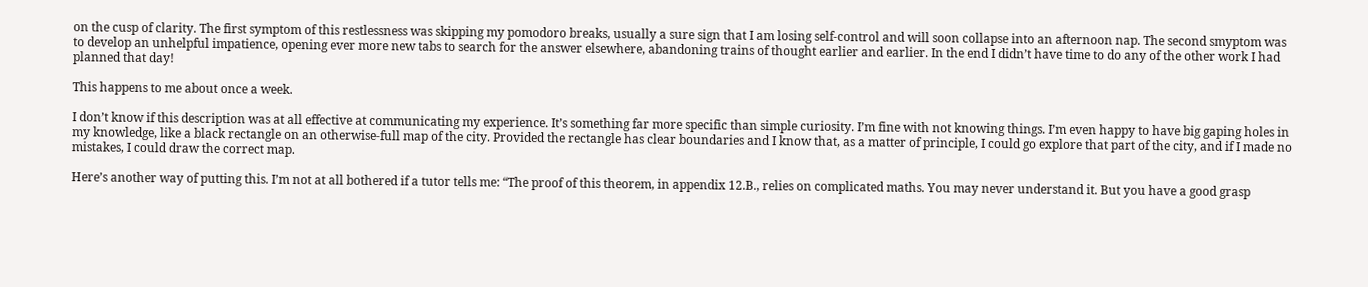on the cusp of clarity. The first symptom of this restlessness was skipping my pomodoro breaks, usually a sure sign that I am losing self-control and will soon collapse into an afternoon nap. The second smyptom was to develop an unhelpful impatience, opening ever more new tabs to search for the answer elsewhere, abandoning trains of thought earlier and earlier. In the end I didn’t have time to do any of the other work I had planned that day!

This happens to me about once a week.

I don’t know if this description was at all effective at communicating my experience. It’s something far more specific than simple curiosity. I’m fine with not knowing things. I’m even happy to have big gaping holes in my knowledge, like a black rectangle on an otherwise-full map of the city. Provided the rectangle has clear boundaries and I know that, as a matter of principle, I could go explore that part of the city, and if I made no mistakes, I could draw the correct map.

Here’s another way of putting this. I’m not at all bothered if a tutor tells me: “The proof of this theorem, in appendix 12.B., relies on complicated maths. You may never understand it. But you have a good grasp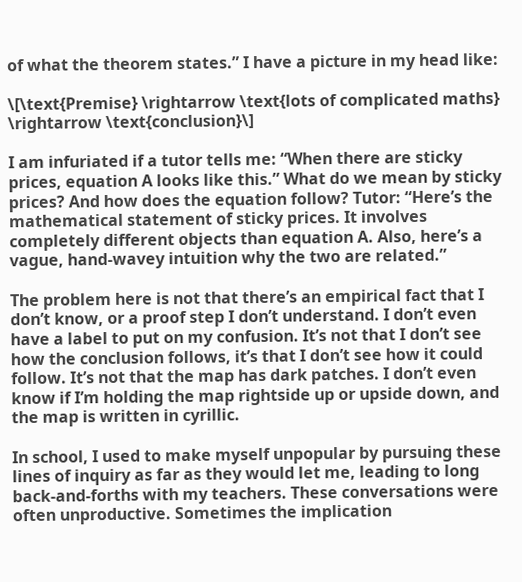of what the theorem states.” I have a picture in my head like:

\[\text{Premise} \rightarrow \text{lots of complicated maths} \rightarrow \text{conclusion}\]

I am infuriated if a tutor tells me: “When there are sticky prices, equation A looks like this.” What do we mean by sticky prices? And how does the equation follow? Tutor: “Here’s the mathematical statement of sticky prices. It involves completely different objects than equation A. Also, here’s a vague, hand-wavey intuition why the two are related.”

The problem here is not that there’s an empirical fact that I don’t know, or a proof step I don’t understand. I don’t even have a label to put on my confusion. It’s not that I don’t see how the conclusion follows, it’s that I don’t see how it could follow. It’s not that the map has dark patches. I don’t even know if I’m holding the map rightside up or upside down, and the map is written in cyrillic.

In school, I used to make myself unpopular by pursuing these lines of inquiry as far as they would let me, leading to long back-and-forths with my teachers. These conversations were often unproductive. Sometimes the implication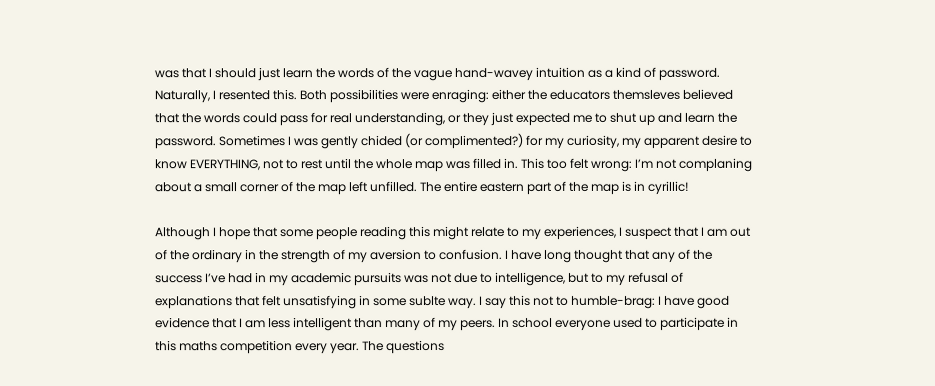was that I should just learn the words of the vague hand-wavey intuition as a kind of password. Naturally, I resented this. Both possibilities were enraging: either the educators themsleves believed that the words could pass for real understanding, or they just expected me to shut up and learn the password. Sometimes I was gently chided (or complimented?) for my curiosity, my apparent desire to know EVERYTHING, not to rest until the whole map was filled in. This too felt wrong: I’m not complaning about a small corner of the map left unfilled. The entire eastern part of the map is in cyrillic!

Although I hope that some people reading this might relate to my experiences, I suspect that I am out of the ordinary in the strength of my aversion to confusion. I have long thought that any of the success I’ve had in my academic pursuits was not due to intelligence, but to my refusal of explanations that felt unsatisfying in some sublte way. I say this not to humble-brag: I have good evidence that I am less intelligent than many of my peers. In school everyone used to participate in this maths competition every year. The questions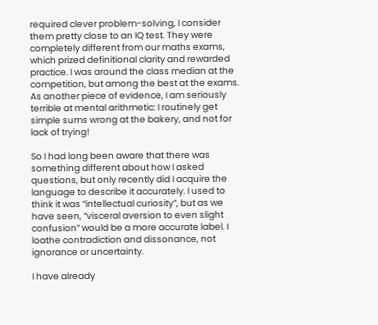required clever problem-solving, I consider them pretty close to an IQ test. They were completely different from our maths exams, which prized definitional clarity and rewarded practice. I was around the class median at the competition, but among the best at the exams. As another piece of evidence, I am seriously terrible at mental arithmetic: I routinely get simple sums wrong at the bakery, and not for lack of trying!

So I had long been aware that there was something different about how I asked questions, but only recently did I acquire the language to describe it accurately. I used to think it was “intellectual curiosity”, but as we have seen, “visceral aversion to even slight confusion” would be a more accurate label. I loathe contradiction and dissonance, not ignorance or uncertainty.

I have already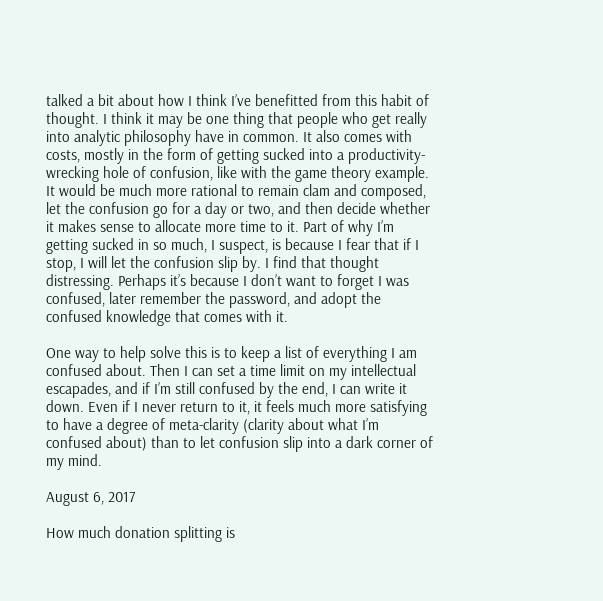talked a bit about how I think I’ve benefitted from this habit of thought. I think it may be one thing that people who get really into analytic philosophy have in common. It also comes with costs, mostly in the form of getting sucked into a productivity-wrecking hole of confusion, like with the game theory example. It would be much more rational to remain clam and composed, let the confusion go for a day or two, and then decide whether it makes sense to allocate more time to it. Part of why I’m getting sucked in so much, I suspect, is because I fear that if I stop, I will let the confusion slip by. I find that thought distressing. Perhaps it’s because I don’t want to forget I was confused, later remember the password, and adopt the confused knowledge that comes with it.

One way to help solve this is to keep a list of everything I am confused about. Then I can set a time limit on my intellectual escapades, and if I’m still confused by the end, I can write it down. Even if I never return to it, it feels much more satisfying to have a degree of meta-clarity (clarity about what I’m confused about) than to let confusion slip into a dark corner of my mind.

August 6, 2017

How much donation splitting is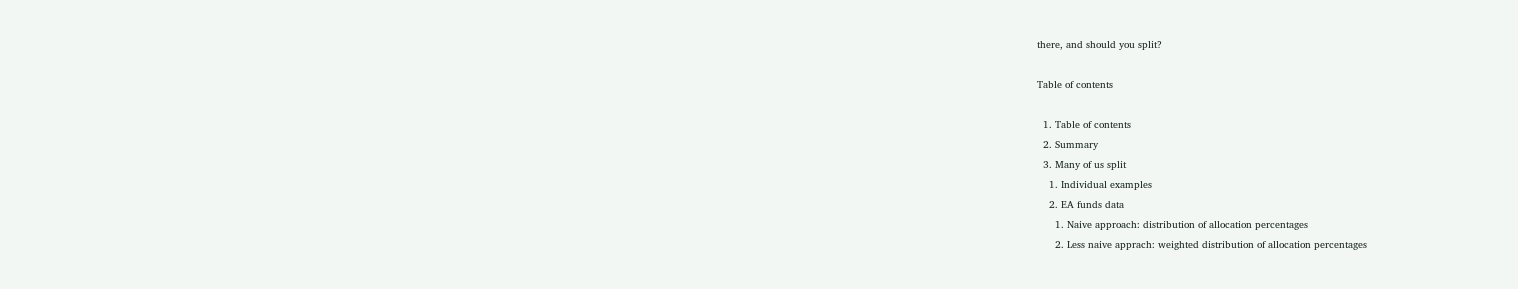there, and should you split?

Table of contents

  1. Table of contents
  2. Summary
  3. Many of us split
    1. Individual examples
    2. EA funds data
      1. Naive approach: distribution of allocation percentages
      2. Less naive apprach: weighted distribution of allocation percentages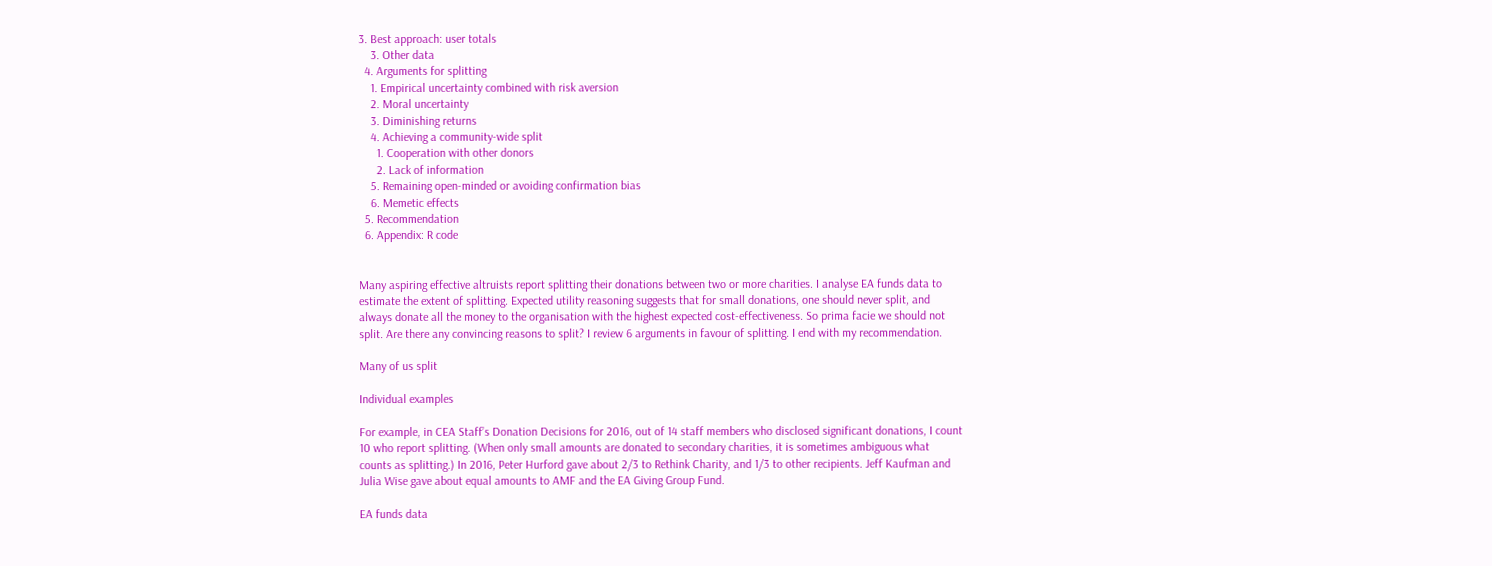3. Best approach: user totals
    3. Other data
  4. Arguments for splitting
    1. Empirical uncertainty combined with risk aversion
    2. Moral uncertainty
    3. Diminishing returns
    4. Achieving a community-wide split
      1. Cooperation with other donors
      2. Lack of information
    5. Remaining open-minded or avoiding confirmation bias
    6. Memetic effects
  5. Recommendation
  6. Appendix: R code


Many aspiring effective altruists report splitting their donations between two or more charities. I analyse EA funds data to estimate the extent of splitting. Expected utility reasoning suggests that for small donations, one should never split, and always donate all the money to the organisation with the highest expected cost-effectiveness. So prima facie we should not split. Are there any convincing reasons to split? I review 6 arguments in favour of splitting. I end with my recommendation.

Many of us split

Individual examples

For example, in CEA Staff’s Donation Decisions for 2016, out of 14 staff members who disclosed significant donations, I count 10 who report splitting. (When only small amounts are donated to secondary charities, it is sometimes ambiguous what counts as splitting.) In 2016, Peter Hurford gave about 2/3 to Rethink Charity, and 1/3 to other recipients. Jeff Kaufman and Julia Wise gave about equal amounts to AMF and the EA Giving Group Fund.

EA funds data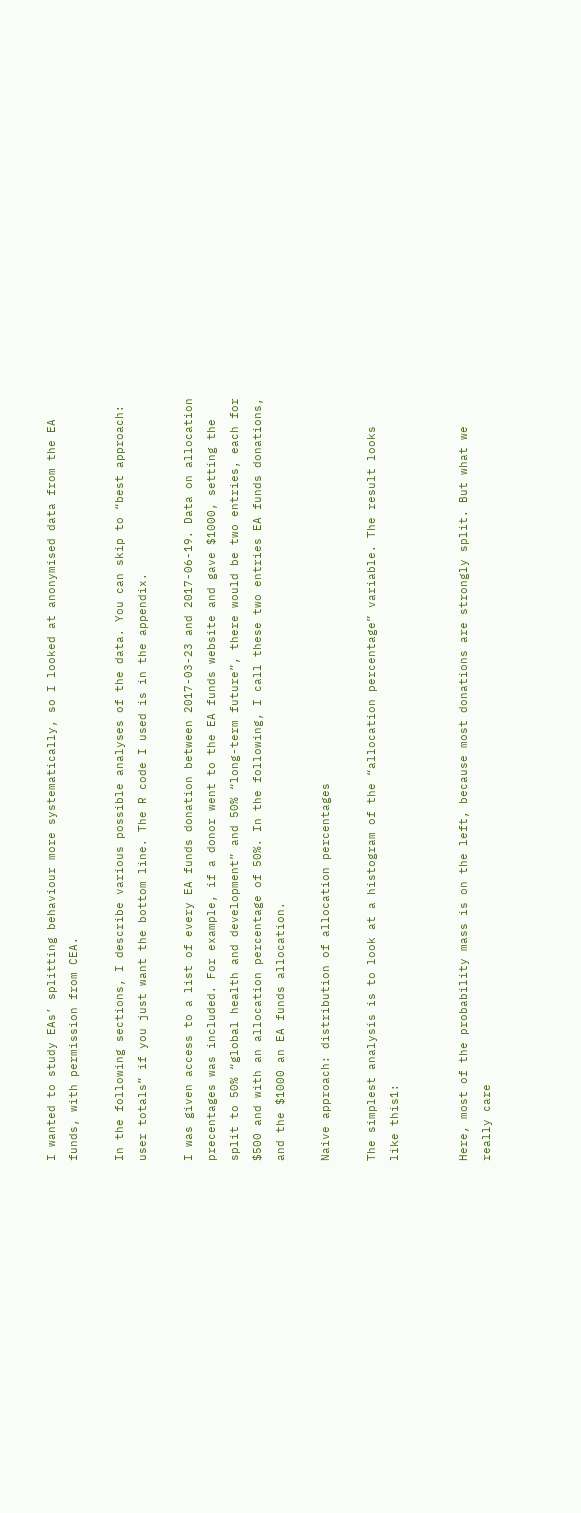I wanted to study EAs’ splitting behaviour more systematically, so I looked at anonymised data from the EA funds, with permission from CEA.

In the following sections, I describe various possible analyses of the data. You can skip to “best approach: user totals” if you just want the bottom line. The R code I used is in the appendix.

I was given access to a list of every EA funds donation between 2017-03-23 and 2017-06-19. Data on allocation precentages was included. For example, if a donor went to the EA funds website and gave $1000, setting the split to 50% “global health and development” and 50% “long-term future”, there would be two entries, each for $500 and with an allocation percentage of 50%. In the following, I call these two entries EA funds donations, and the $1000 an EA funds allocation.

Naive approach: distribution of allocation percentages

The simplest analysis is to look at a histogram of the “allocation percentage” variable. The result looks like this1:


Here, most of the probability mass is on the left, because most donations are strongly split. But what we really care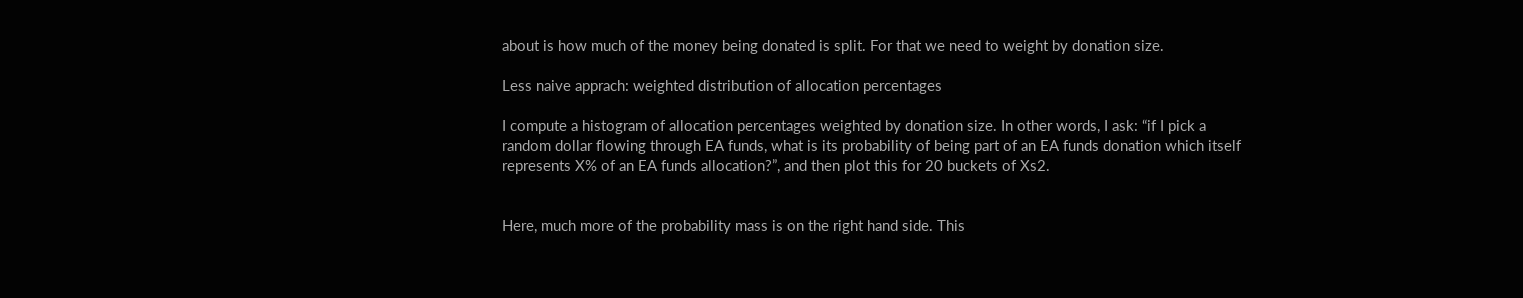about is how much of the money being donated is split. For that we need to weight by donation size.

Less naive apprach: weighted distribution of allocation percentages

I compute a histogram of allocation percentages weighted by donation size. In other words, I ask: “if I pick a random dollar flowing through EA funds, what is its probability of being part of an EA funds donation which itself represents X% of an EA funds allocation?”, and then plot this for 20 buckets of Xs2.


Here, much more of the probability mass is on the right hand side. This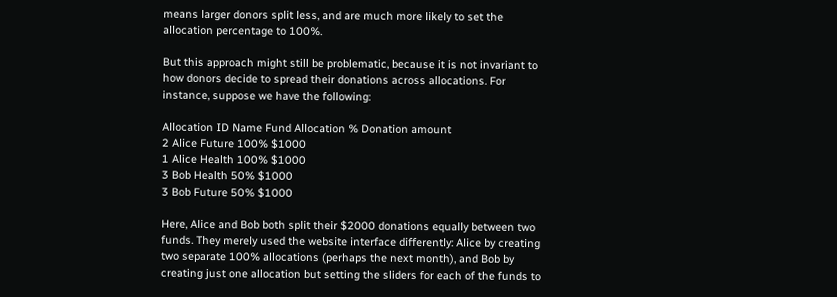means larger donors split less, and are much more likely to set the allocation percentage to 100%.

But this approach might still be problematic, because it is not invariant to how donors decide to spread their donations across allocations. For instance, suppose we have the following:

Allocation ID Name Fund Allocation % Donation amount
2 Alice Future 100% $1000
1 Alice Health 100% $1000
3 Bob Health 50% $1000
3 Bob Future 50% $1000

Here, Alice and Bob both split their $2000 donations equally between two funds. They merely used the website interface differently: Alice by creating two separate 100% allocations (perhaps the next month), and Bob by creating just one allocation but setting the sliders for each of the funds to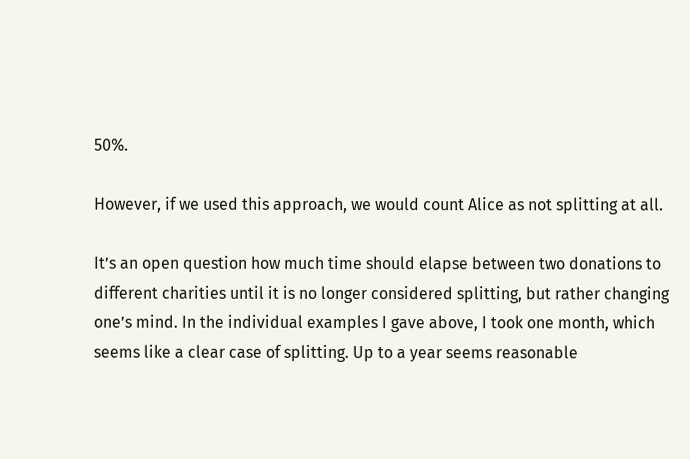50%.

However, if we used this approach, we would count Alice as not splitting at all.

It’s an open question how much time should elapse between two donations to different charities until it is no longer considered splitting, but rather changing one’s mind. In the individual examples I gave above, I took one month, which seems like a clear case of splitting. Up to a year seems reasonable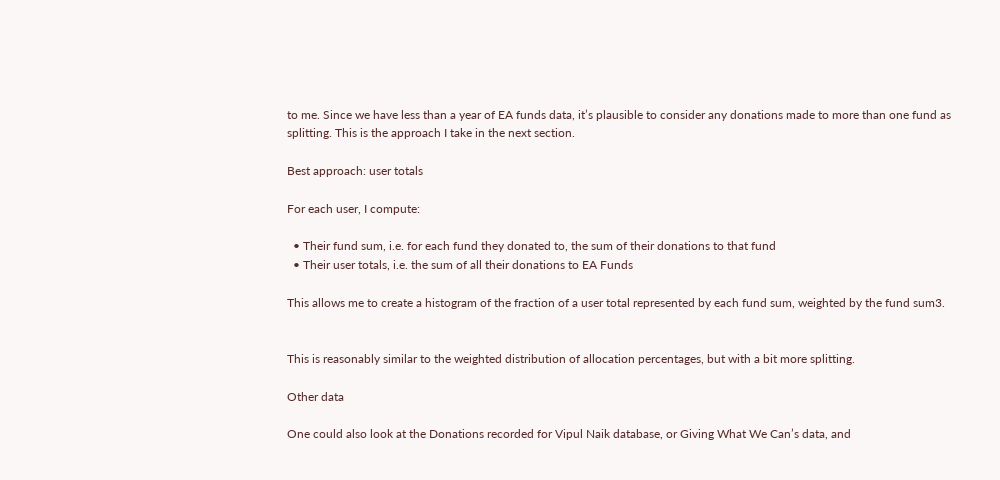to me. Since we have less than a year of EA funds data, it’s plausible to consider any donations made to more than one fund as splitting. This is the approach I take in the next section.

Best approach: user totals

For each user, I compute:

  • Their fund sum, i.e. for each fund they donated to, the sum of their donations to that fund
  • Their user totals, i.e. the sum of all their donations to EA Funds

This allows me to create a histogram of the fraction of a user total represented by each fund sum, weighted by the fund sum3.


This is reasonably similar to the weighted distribution of allocation percentages, but with a bit more splitting.

Other data

One could also look at the Donations recorded for Vipul Naik database, or Giving What We Can’s data, and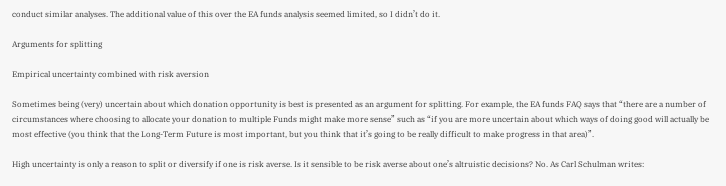conduct similar analyses. The additional value of this over the EA funds analysis seemed limited, so I didn’t do it.

Arguments for splitting

Empirical uncertainty combined with risk aversion

Sometimes being (very) uncertain about which donation opportunity is best is presented as an argument for splitting. For example, the EA funds FAQ says that “there are a number of circumstances where choosing to allocate your donation to multiple Funds might make more sense” such as “if you are more uncertain about which ways of doing good will actually be most effective (you think that the Long-Term Future is most important, but you think that it’s going to be really difficult to make progress in that area)”.

High uncertainty is only a reason to split or diversify if one is risk averse. Is it sensible to be risk averse about one’s altruistic decisions? No. As Carl Schulman writes: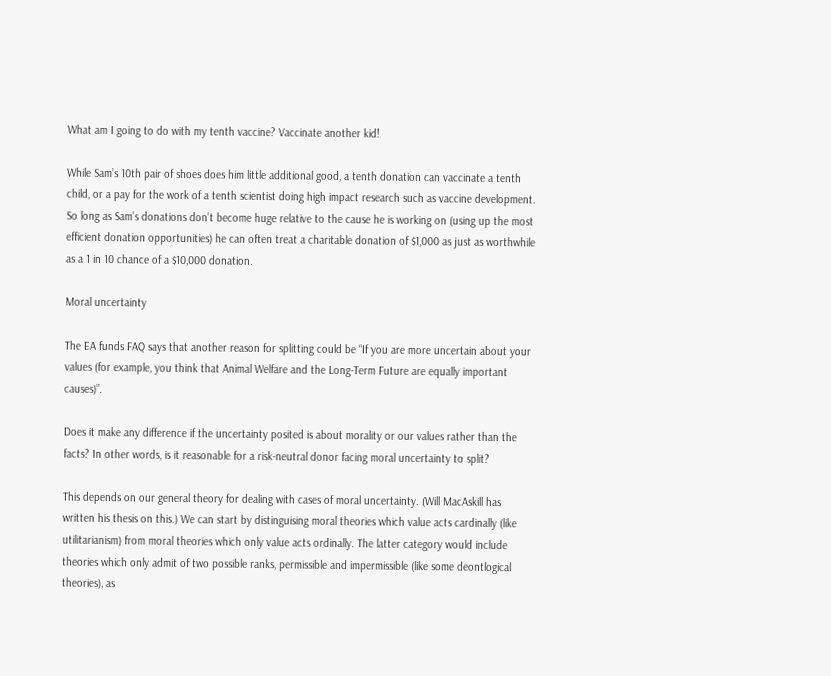What am I going to do with my tenth vaccine? Vaccinate another kid!

While Sam’s 10th pair of shoes does him little additional good, a tenth donation can vaccinate a tenth child, or a pay for the work of a tenth scientist doing high impact research such as vaccine development. So long as Sam’s donations don’t become huge relative to the cause he is working on (using up the most efficient donation opportunities) he can often treat a charitable donation of $1,000 as just as worthwhile as a 1 in 10 chance of a $10,000 donation.

Moral uncertainty

The EA funds FAQ says that another reason for splitting could be “If you are more uncertain about your values (for example, you think that Animal Welfare and the Long-Term Future are equally important causes)”.

Does it make any difference if the uncertainty posited is about morality or our values rather than the facts? In other words, is it reasonable for a risk-neutral donor facing moral uncertainty to split?

This depends on our general theory for dealing with cases of moral uncertainty. (Will MacAskill has written his thesis on this.) We can start by distinguising moral theories which value acts cardinally (like utilitarianism) from moral theories which only value acts ordinally. The latter category would include theories which only admit of two possible ranks, permissible and impermissible (like some deontlogical theories), as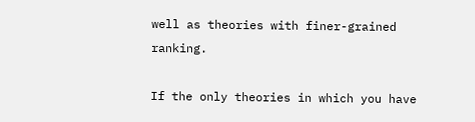well as theories with finer-grained ranking.

If the only theories in which you have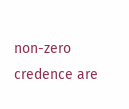non-zero credence are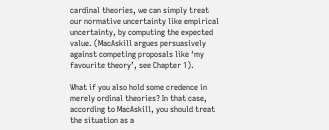cardinal theories, we can simply treat our normative uncertainty like empirical uncertainty, by computing the expected value. (MacAskill argues persuasively against competing proposals like ‘my favourite theory’, see Chapter 1).

What if you also hold some credence in merely ordinal theories? In that case, according to MacAskill, you should treat the situation as a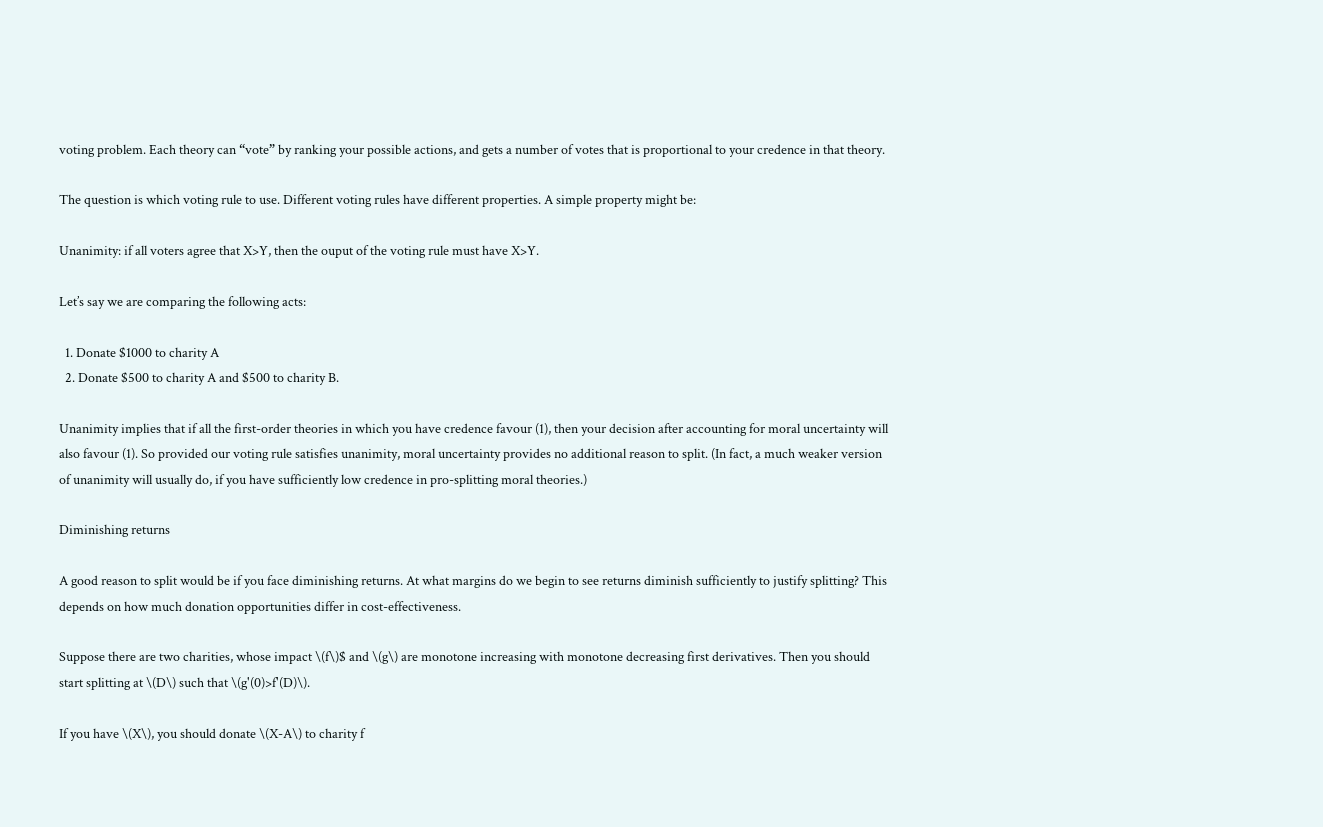voting problem. Each theory can “vote” by ranking your possible actions, and gets a number of votes that is proportional to your credence in that theory.

The question is which voting rule to use. Different voting rules have different properties. A simple property might be:

Unanimity: if all voters agree that X>Y, then the ouput of the voting rule must have X>Y.

Let’s say we are comparing the following acts:

  1. Donate $1000 to charity A
  2. Donate $500 to charity A and $500 to charity B.

Unanimity implies that if all the first-order theories in which you have credence favour (1), then your decision after accounting for moral uncertainty will also favour (1). So provided our voting rule satisfies unanimity, moral uncertainty provides no additional reason to split. (In fact, a much weaker version of unanimity will usually do, if you have sufficiently low credence in pro-splitting moral theories.)

Diminishing returns

A good reason to split would be if you face diminishing returns. At what margins do we begin to see returns diminish sufficiently to justify splitting? This depends on how much donation opportunities differ in cost-effectiveness.

Suppose there are two charities, whose impact \(f\)$ and \(g\) are monotone increasing with monotone decreasing first derivatives. Then you should start splitting at \(D\) such that \(g'(0)>f'(D)\).

If you have \(X\), you should donate \(X-A\) to charity f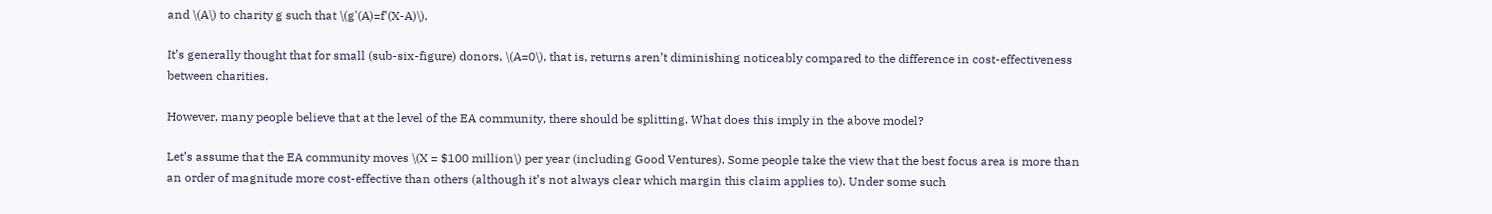and \(A\) to charity g such that \(g'(A)=f'(X-A)\).

It’s generally thought that for small (sub-six-figure) donors, \(A=0\), that is, returns aren’t diminishing noticeably compared to the difference in cost-effectiveness between charities.

However, many people believe that at the level of the EA community, there should be splitting. What does this imply in the above model?

Let’s assume that the EA community moves \(X = $100 million\) per year (including Good Ventures). Some people take the view that the best focus area is more than an order of magnitude more cost-effective than others (although it’s not always clear which margin this claim applies to). Under some such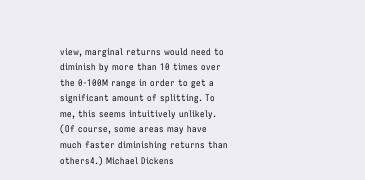view, marginal returns would need to diminish by more than 10 times over the 0-100M range in order to get a significant amount of splitting. To me, this seems intuitively unlikely. (Of course, some areas may have much faster diminishing returns than others4.) Michael Dickens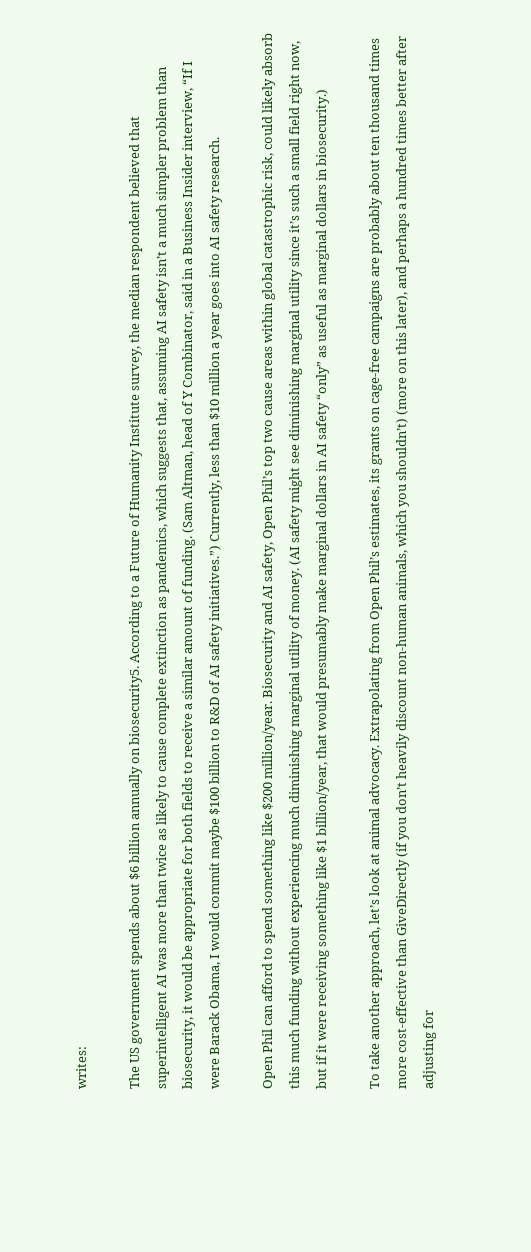writes:

The US government spends about $6 billion annually on biosecurity5. According to a Future of Humanity Institute survey, the median respondent believed that superintelligent AI was more than twice as likely to cause complete extinction as pandemics, which suggests that, assuming AI safety isn’t a much simpler problem than biosecurity, it would be appropriate for both fields to receive a similar amount of funding. (Sam Altman, head of Y Combinator, said in a Business Insider interview, “If I were Barack Obama, I would commit maybe $100 billion to R&D of AI safety initiatives.”) Currently, less than $10 million a year goes into AI safety research.

Open Phil can afford to spend something like $200 million/year. Biosecurity and AI safety, Open Phil’s top two cause areas within global catastrophic risk, could likely absorb this much funding without experiencing much diminishing marginal utility of money. (AI safety might see diminishing marginal utility since it’s such a small field right now, but if it were receiving something like $1 billion/year, that would presumably make marginal dollars in AI safety “only” as useful as marginal dollars in biosecurity.)

To take another approach, let’s look at animal advocacy. Extrapolating from Open Phil’s estimates, its grants on cage-free campaigns are probably about ten thousand times more cost-effective than GiveDirectly (if you don’t heavily discount non-human animals, which you shouldn’t) (more on this later), and perhaps a hundred times better after adjusting for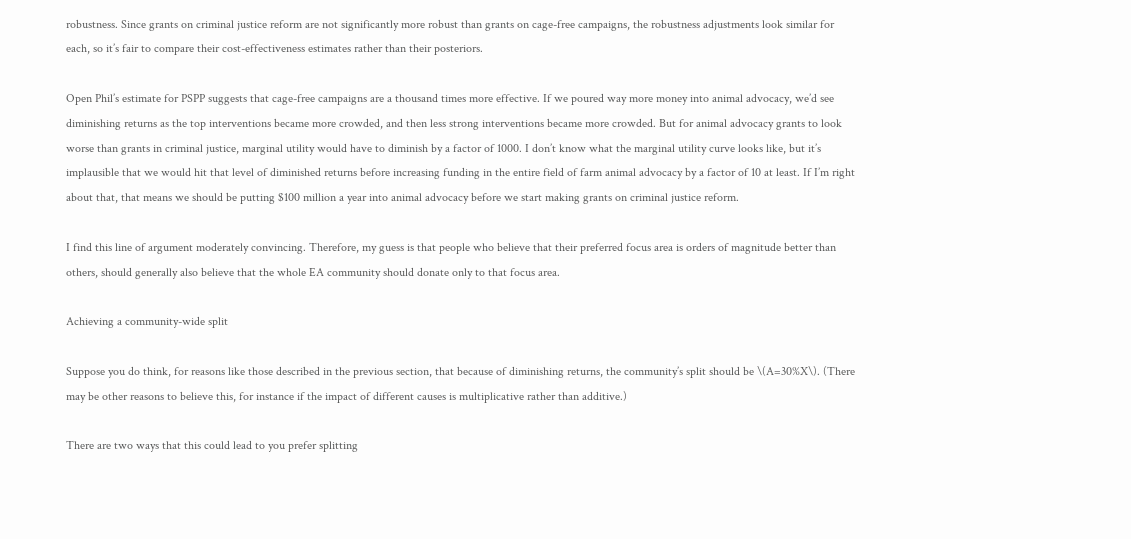robustness. Since grants on criminal justice reform are not significantly more robust than grants on cage-free campaigns, the robustness adjustments look similar for each, so it’s fair to compare their cost-effectiveness estimates rather than their posteriors.

Open Phil’s estimate for PSPP suggests that cage-free campaigns are a thousand times more effective. If we poured way more money into animal advocacy, we’d see diminishing returns as the top interventions became more crowded, and then less strong interventions became more crowded. But for animal advocacy grants to look worse than grants in criminal justice, marginal utility would have to diminish by a factor of 1000. I don’t know what the marginal utility curve looks like, but it’s implausible that we would hit that level of diminished returns before increasing funding in the entire field of farm animal advocacy by a factor of 10 at least. If I’m right about that, that means we should be putting $100 million a year into animal advocacy before we start making grants on criminal justice reform.

I find this line of argument moderately convincing. Therefore, my guess is that people who believe that their preferred focus area is orders of magnitude better than others, should generally also believe that the whole EA community should donate only to that focus area.

Achieving a community-wide split

Suppose you do think, for reasons like those described in the previous section, that because of diminishing returns, the community’s split should be \(A=30%X\). (There may be other reasons to believe this, for instance if the impact of different causes is multiplicative rather than additive.)

There are two ways that this could lead to you prefer splitting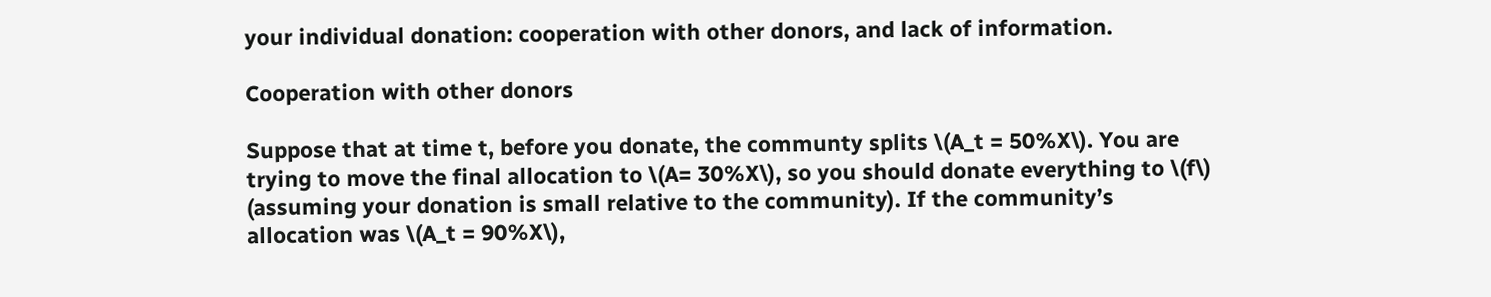your individual donation: cooperation with other donors, and lack of information.

Cooperation with other donors

Suppose that at time t, before you donate, the communty splits \(A_t = 50%X\). You are trying to move the final allocation to \(A= 30%X\), so you should donate everything to \(f\) (assuming your donation is small relative to the community). If the community’s allocation was \(A_t = 90%X\),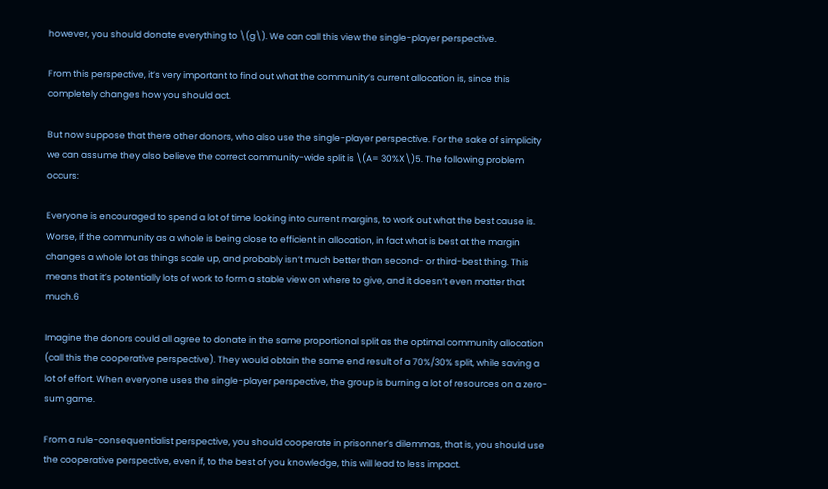however, you should donate everything to \(g\). We can call this view the single-player perspective.

From this perspective, it’s very important to find out what the community’s current allocation is, since this completely changes how you should act.

But now suppose that there other donors, who also use the single-player perspective. For the sake of simplicity we can assume they also believe the correct community-wide split is \(A= 30%X\)5. The following problem occurs:

Everyone is encouraged to spend a lot of time looking into current margins, to work out what the best cause is. Worse, if the community as a whole is being close to efficient in allocation, in fact what is best at the margin changes a whole lot as things scale up, and probably isn’t much better than second- or third-best thing. This means that it’s potentially lots of work to form a stable view on where to give, and it doesn’t even matter that much.6

Imagine the donors could all agree to donate in the same proportional split as the optimal community allocation (call this the cooperative perspective). They would obtain the same end result of a 70%/30% split, while saving a lot of effort. When everyone uses the single-player perspective, the group is burning a lot of resources on a zero-sum game.

From a rule-consequentialist perspective, you should cooperate in prisonner’s dilemmas, that is, you should use the cooperative perspective, even if, to the best of you knowledge, this will lead to less impact.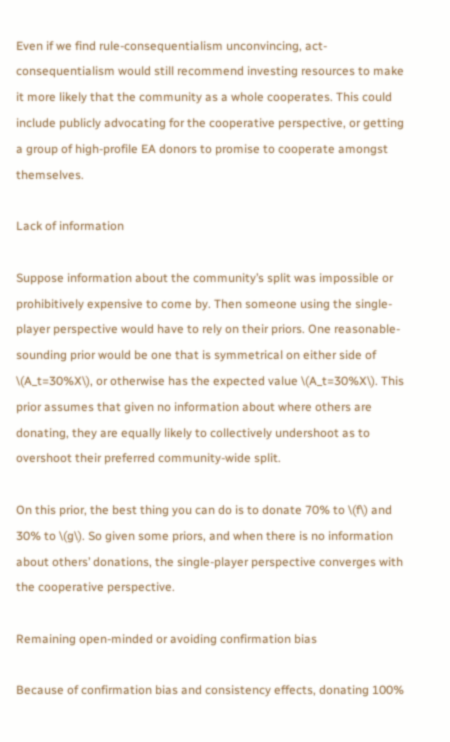Even if we find rule-consequentialism unconvincing, act-consequentialism would still recommend investing resources to make it more likely that the community as a whole cooperates. This could include publicly advocating for the cooperative perspective, or getting a group of high-profile EA donors to promise to cooperate amongst themselves.

Lack of information

Suppose information about the community’s split was impossible or prohibitively expensive to come by. Then someone using the single-player perspective would have to rely on their priors. One reasonable-sounding prior would be one that is symmetrical on either side of \(A_t=30%X\), or otherwise has the expected value \(A_t=30%X\). This prior assumes that given no information about where others are donating, they are equally likely to collectively undershoot as to overshoot their preferred community-wide split.

On this prior, the best thing you can do is to donate 70% to \(f\) and 30% to \(g\). So given some priors, and when there is no information about others’ donations, the single-player perspective converges with the cooperative perspective.

Remaining open-minded or avoiding confirmation bias

Because of confirmation bias and consistency effects, donating 100%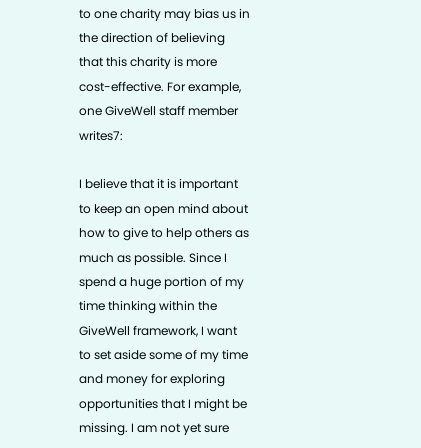to one charity may bias us in the direction of believing that this charity is more cost-effective. For example, one GiveWell staff member writes7:

I believe that it is important to keep an open mind about how to give to help others as much as possible. Since I spend a huge portion of my time thinking within the GiveWell framework, I want to set aside some of my time and money for exploring opportunities that I might be missing. I am not yet sure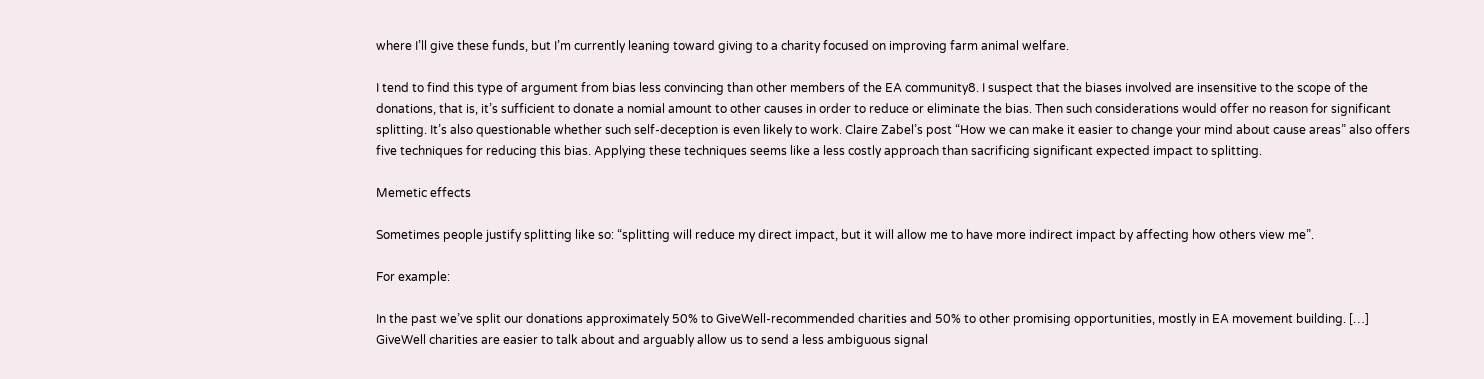where I’ll give these funds, but I’m currently leaning toward giving to a charity focused on improving farm animal welfare.

I tend to find this type of argument from bias less convincing than other members of the EA community8. I suspect that the biases involved are insensitive to the scope of the donations, that is, it’s sufficient to donate a nomial amount to other causes in order to reduce or eliminate the bias. Then such considerations would offer no reason for significant splitting. It’s also questionable whether such self-deception is even likely to work. Claire Zabel’s post “How we can make it easier to change your mind about cause areas” also offers five techniques for reducing this bias. Applying these techniques seems like a less costly approach than sacrificing significant expected impact to splitting.

Memetic effects

Sometimes people justify splitting like so: “splitting will reduce my direct impact, but it will allow me to have more indirect impact by affecting how others view me”.

For example:

In the past we’ve split our donations approximately 50% to GiveWell-recommended charities and 50% to other promising opportunities, mostly in EA movement building. […] GiveWell charities are easier to talk about and arguably allow us to send a less ambiguous signal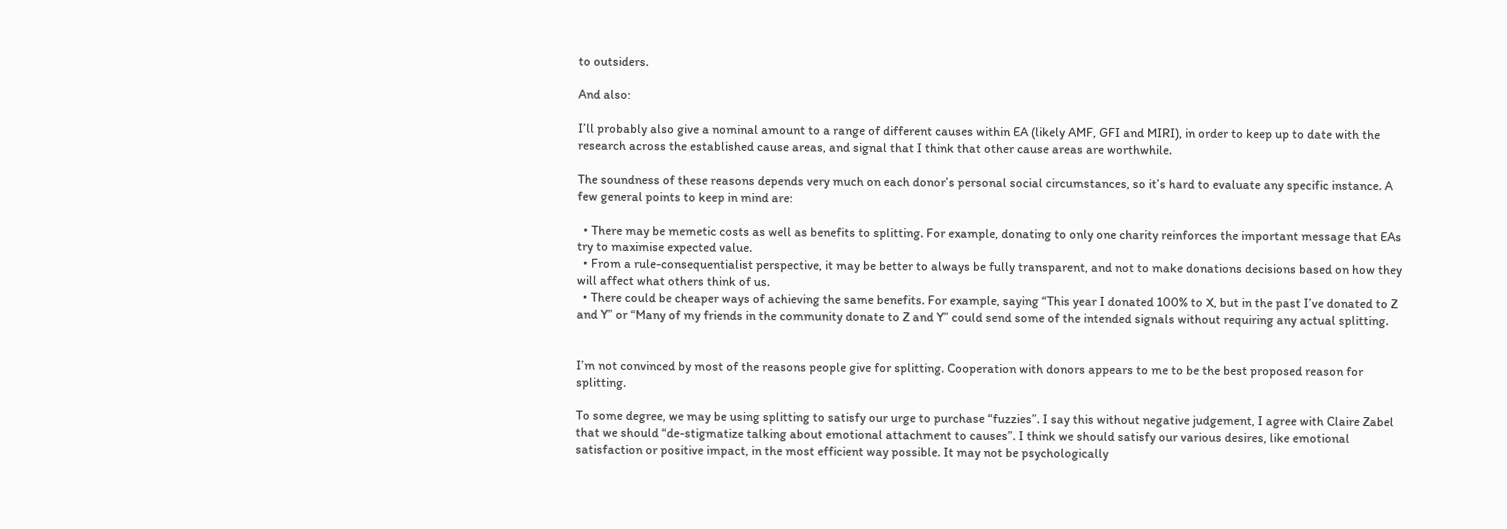to outsiders.

And also:

I’ll probably also give a nominal amount to a range of different causes within EA (likely AMF, GFI and MIRI), in order to keep up to date with the research across the established cause areas, and signal that I think that other cause areas are worthwhile.

The soundness of these reasons depends very much on each donor’s personal social circumstances, so it’s hard to evaluate any specific instance. A few general points to keep in mind are:

  • There may be memetic costs as well as benefits to splitting. For example, donating to only one charity reinforces the important message that EAs try to maximise expected value.
  • From a rule-consequentialist perspective, it may be better to always be fully transparent, and not to make donations decisions based on how they will affect what others think of us.
  • There could be cheaper ways of achieving the same benefits. For example, saying “This year I donated 100% to X, but in the past I’ve donated to Z and Y” or “Many of my friends in the community donate to Z and Y” could send some of the intended signals without requiring any actual splitting.


I’m not convinced by most of the reasons people give for splitting. Cooperation with donors appears to me to be the best proposed reason for splitting.

To some degree, we may be using splitting to satisfy our urge to purchase “fuzzies”. I say this without negative judgement, I agree with Claire Zabel that we should “de-stigmatize talking about emotional attachment to causes”. I think we should satisfy our various desires, like emotional satisfaction or positive impact, in the most efficient way possible. It may not be psychologically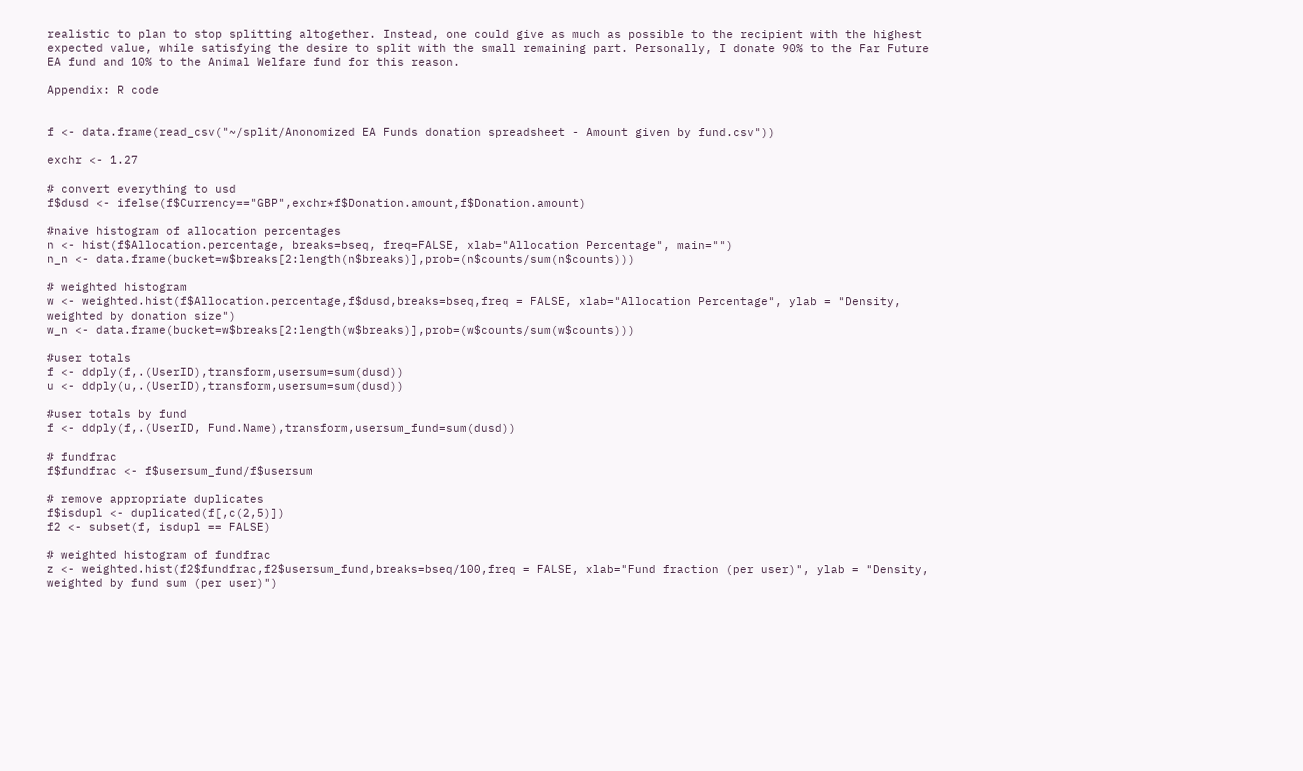realistic to plan to stop splitting altogether. Instead, one could give as much as possible to the recipient with the highest expected value, while satisfying the desire to split with the small remaining part. Personally, I donate 90% to the Far Future EA fund and 10% to the Animal Welfare fund for this reason.

Appendix: R code


f <- data.frame(read_csv("~/split/Anonomized EA Funds donation spreadsheet - Amount given by fund.csv"))

exchr <- 1.27

# convert everything to usd
f$dusd <- ifelse(f$Currency=="GBP",exchr*f$Donation.amount,f$Donation.amount)

#naive histogram of allocation percentages
n <- hist(f$Allocation.percentage, breaks=bseq, freq=FALSE, xlab="Allocation Percentage", main="")
n_n <- data.frame(bucket=w$breaks[2:length(n$breaks)],prob=(n$counts/sum(n$counts)))

# weighted histogram
w <- weighted.hist(f$Allocation.percentage,f$dusd,breaks=bseq,freq = FALSE, xlab="Allocation Percentage", ylab = "Density, weighted by donation size")
w_n <- data.frame(bucket=w$breaks[2:length(w$breaks)],prob=(w$counts/sum(w$counts)))

#user totals
f <- ddply(f,.(UserID),transform,usersum=sum(dusd))
u <- ddply(u,.(UserID),transform,usersum=sum(dusd))

#user totals by fund
f <- ddply(f,.(UserID, Fund.Name),transform,usersum_fund=sum(dusd))

# fundfrac
f$fundfrac <- f$usersum_fund/f$usersum

# remove appropriate duplicates
f$isdupl <- duplicated(f[,c(2,5)])
f2 <- subset(f, isdupl == FALSE)

# weighted histogram of fundfrac
z <- weighted.hist(f2$fundfrac,f2$usersum_fund,breaks=bseq/100,freq = FALSE, xlab="Fund fraction (per user)", ylab = "Density, weighted by fund sum (per user)")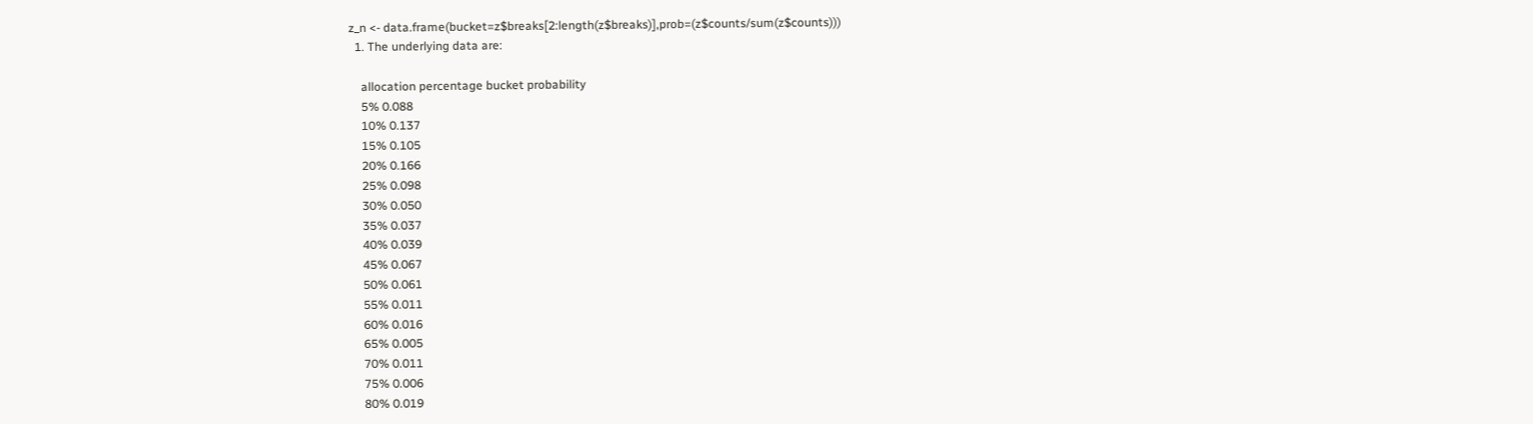z_n <- data.frame(bucket=z$breaks[2:length(z$breaks)],prob=(z$counts/sum(z$counts)))
  1. The underlying data are:

    allocation percentage bucket probability
    5% 0.088
    10% 0.137
    15% 0.105
    20% 0.166
    25% 0.098
    30% 0.050
    35% 0.037
    40% 0.039
    45% 0.067
    50% 0.061
    55% 0.011
    60% 0.016
    65% 0.005
    70% 0.011
    75% 0.006
    80% 0.019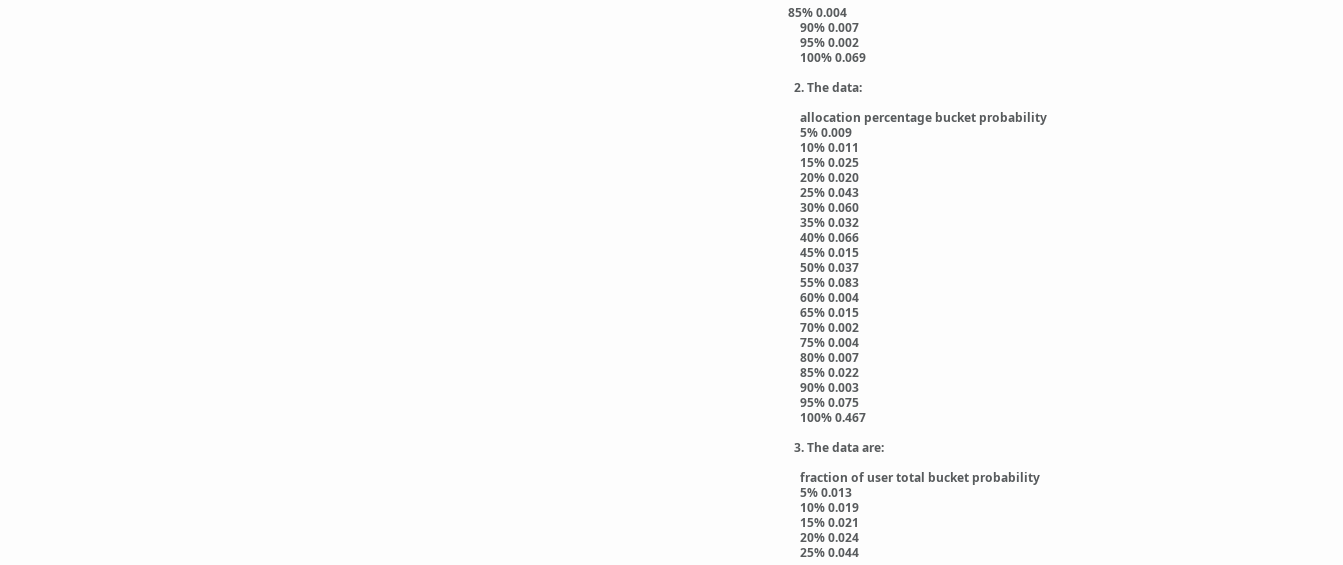85% 0.004
    90% 0.007
    95% 0.002
    100% 0.069

  2. The data:

    allocation percentage bucket probability
    5% 0.009
    10% 0.011
    15% 0.025
    20% 0.020
    25% 0.043
    30% 0.060
    35% 0.032
    40% 0.066
    45% 0.015
    50% 0.037
    55% 0.083
    60% 0.004
    65% 0.015
    70% 0.002
    75% 0.004
    80% 0.007
    85% 0.022
    90% 0.003
    95% 0.075
    100% 0.467

  3. The data are:

    fraction of user total bucket probability
    5% 0.013
    10% 0.019
    15% 0.021
    20% 0.024
    25% 0.044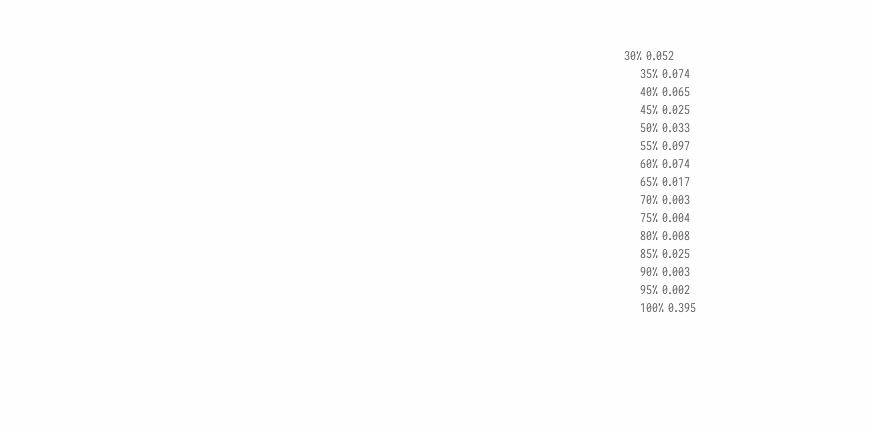30% 0.052
    35% 0.074
    40% 0.065
    45% 0.025
    50% 0.033
    55% 0.097
    60% 0.074
    65% 0.017
    70% 0.003
    75% 0.004
    80% 0.008
    85% 0.025
    90% 0.003
    95% 0.002
    100% 0.395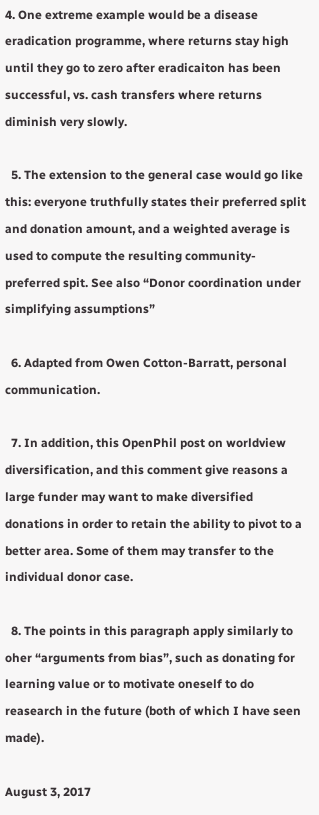4. One extreme example would be a disease eradication programme, where returns stay high until they go to zero after eradicaiton has been successful, vs. cash transfers where returns diminish very slowly.

  5. The extension to the general case would go like this: everyone truthfully states their preferred split and donation amount, and a weighted average is used to compute the resulting community-preferred spit. See also “Donor coordination under simplifying assumptions”

  6. Adapted from Owen Cotton-Barratt, personal communication.

  7. In addition, this OpenPhil post on worldview diversification, and this comment give reasons a large funder may want to make diversified donations in order to retain the ability to pivot to a better area. Some of them may transfer to the individual donor case.

  8. The points in this paragraph apply similarly to oher “arguments from bias”, such as donating for learning value or to motivate oneself to do reasearch in the future (both of which I have seen made).

August 3, 2017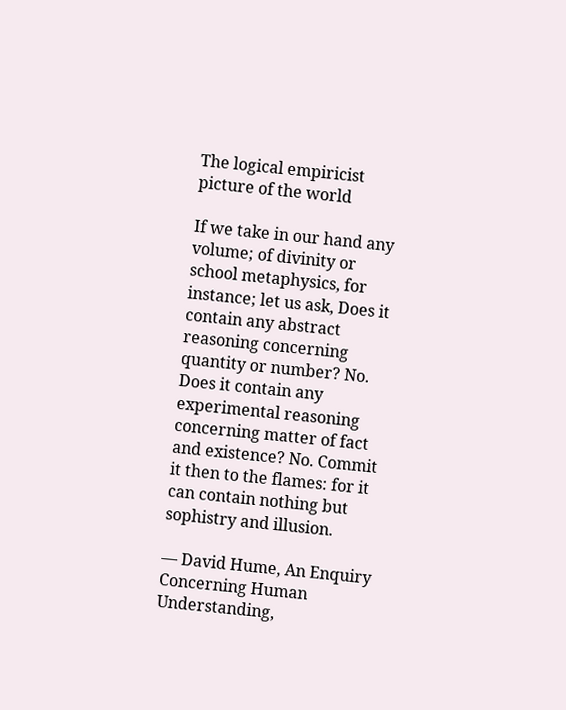The logical empiricist picture of the world

If we take in our hand any volume; of divinity or school metaphysics, for instance; let us ask, Does it contain any abstract reasoning concerning quantity or number? No. Does it contain any experimental reasoning concerning matter of fact and existence? No. Commit it then to the flames: for it can contain nothing but sophistry and illusion.

— David Hume, An Enquiry Concerning Human Understanding,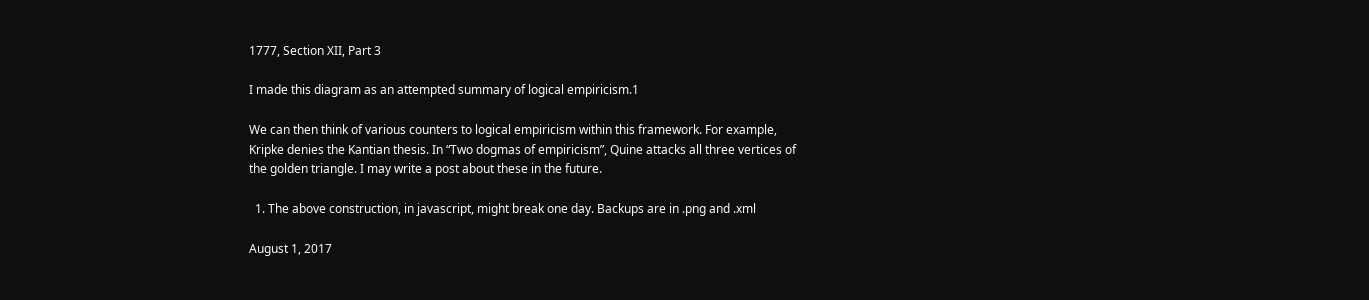1777, Section XII, Part 3

I made this diagram as an attempted summary of logical empiricism.1

We can then think of various counters to logical empiricism within this framework. For example, Kripke denies the Kantian thesis. In “Two dogmas of empiricism”, Quine attacks all three vertices of the golden triangle. I may write a post about these in the future.

  1. The above construction, in javascript, might break one day. Backups are in .png and .xml

August 1, 2017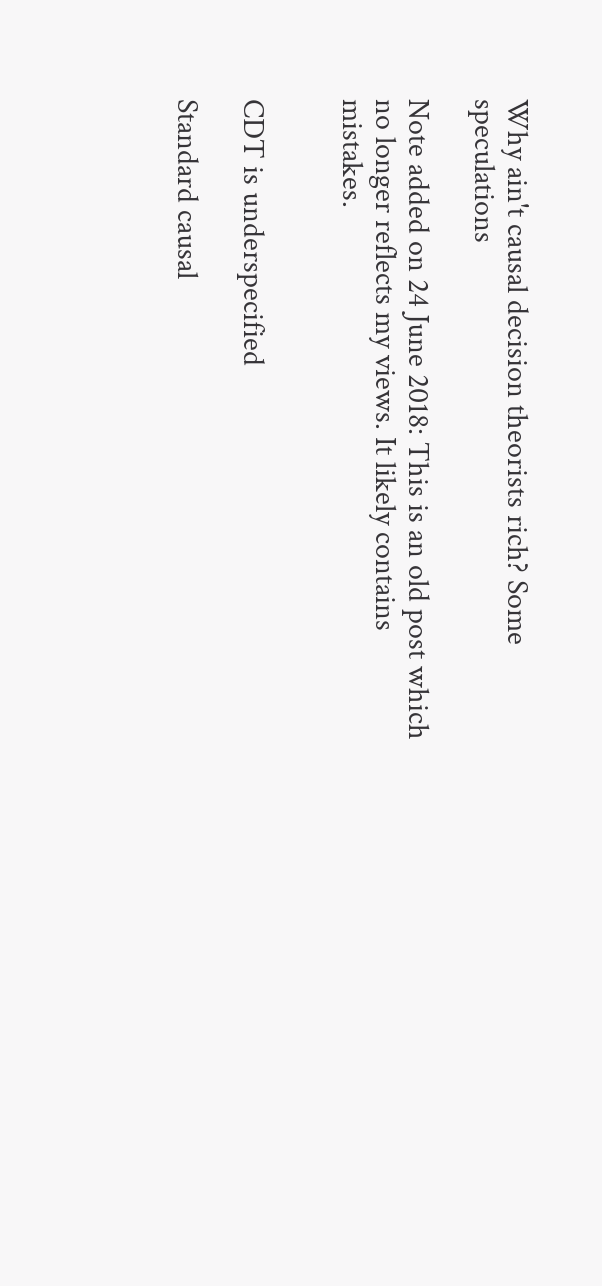Why ain't causal decision theorists rich? Some speculations

Note added on 24 June 2018: This is an old post which no longer reflects my views. It likely contains mistakes.


CDT is underspecified

Standard causal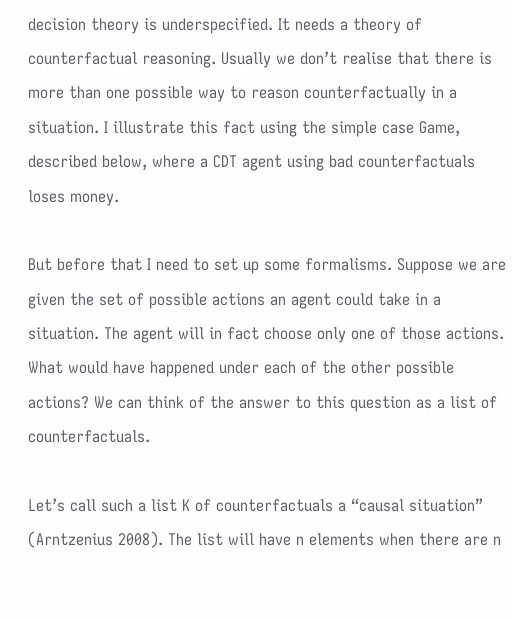decision theory is underspecified. It needs a theory of counterfactual reasoning. Usually we don’t realise that there is more than one possible way to reason counterfactually in a situation. I illustrate this fact using the simple case Game, described below, where a CDT agent using bad counterfactuals loses money.

But before that I need to set up some formalisms. Suppose we are given the set of possible actions an agent could take in a situation. The agent will in fact choose only one of those actions. What would have happened under each of the other possible actions? We can think of the answer to this question as a list of counterfactuals.

Let’s call such a list K of counterfactuals a “causal situation” (Arntzenius 2008). The list will have n elements when there are n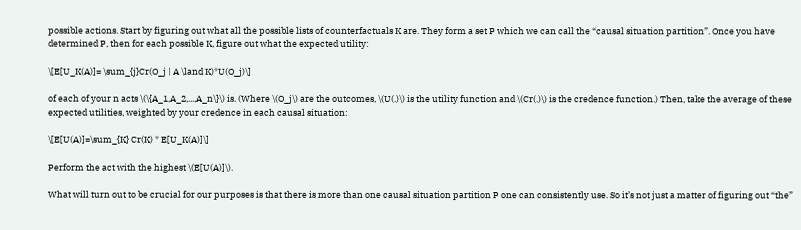possible actions. Start by figuring out what all the possible lists of counterfactuals K are. They form a set P which we can call the “causal situation partition”. Once you have determined P, then for each possible K, figure out what the expected utility:

\[E[U_K(A)]= \sum_{j}Cr(O_j | A \land K)*U(O_j)\]

of each of your n acts \(\{A_1,A_2,...,A_n\}\) is. (Where \(O_j\) are the outcomes, \(U(.)\) is the utility function and \(Cr(.)\) is the credence function.) Then, take the average of these expected utilities, weighted by your credence in each causal situation:

\[E[U(A)]=\sum_{K} Cr(K) * E[U_K(A)]\]

Perform the act with the highest \(E[U(A)]\).

What will turn out to be crucial for our purposes is that there is more than one causal situation partition P one can consistently use. So it’s not just a matter of figuring out “the”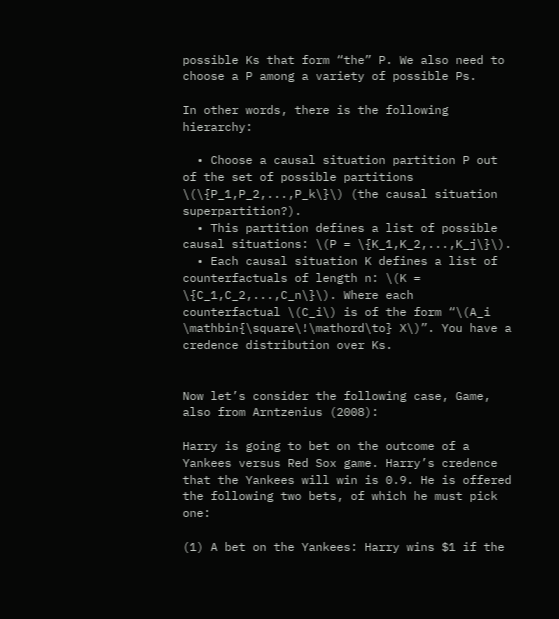possible Ks that form “the” P. We also need to choose a P among a variety of possible Ps.

In other words, there is the following hierarchy:

  • Choose a causal situation partition P out of the set of possible partitions \(\{P_1,P_2,...,P_k\}\) (the causal situation superpartition?).
  • This partition defines a list of possible causal situations: \(P = \{K_1,K_2,...,K_j\}\).
  • Each causal situation K defines a list of counterfactuals of length n: \(K = \{C_1,C_2,...,C_n\}\). Where each counterfactual \(C_i\) is of the form “\(A_i \mathbin{\square\!\mathord\to} X\)”. You have a credence distribution over Ks.


Now let’s consider the following case, Game, also from Arntzenius (2008):

Harry is going to bet on the outcome of a Yankees versus Red Sox game. Harry’s credence that the Yankees will win is 0.9. He is offered the following two bets, of which he must pick one:

(1) A bet on the Yankees: Harry wins $1 if the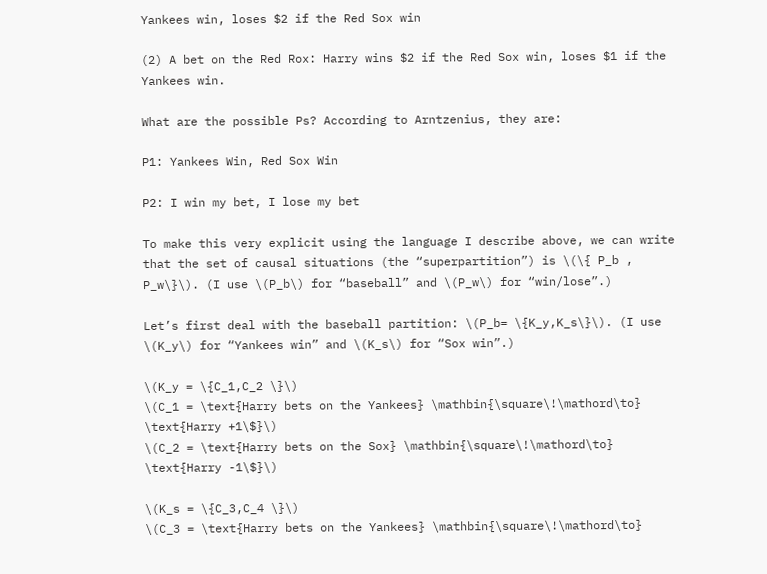Yankees win, loses $2 if the Red Sox win

(2) A bet on the Red Rox: Harry wins $2 if the Red Sox win, loses $1 if the Yankees win.

What are the possible Ps? According to Arntzenius, they are:

P1: Yankees Win, Red Sox Win

P2: I win my bet, I lose my bet

To make this very explicit using the language I describe above, we can write that the set of causal situations (the “superpartition”) is \(\{ P_b , P_w\}\). (I use \(P_b\) for “baseball” and \(P_w\) for “win/lose”.)

Let’s first deal with the baseball partition: \(P_b= \{K_y,K_s\}\). (I use \(K_y\) for “Yankees win” and \(K_s\) for “Sox win”.)

\(K_y = \{C_1,C_2 \}\)
\(C_1 = \text{Harry bets on the Yankees} \mathbin{\square\!\mathord\to} \text{Harry +1\$}\)
\(C_2 = \text{Harry bets on the Sox} \mathbin{\square\!\mathord\to} \text{Harry -1\$}\)

\(K_s = \{C_3,C_4 \}\)
\(C_3 = \text{Harry bets on the Yankees} \mathbin{\square\!\mathord\to}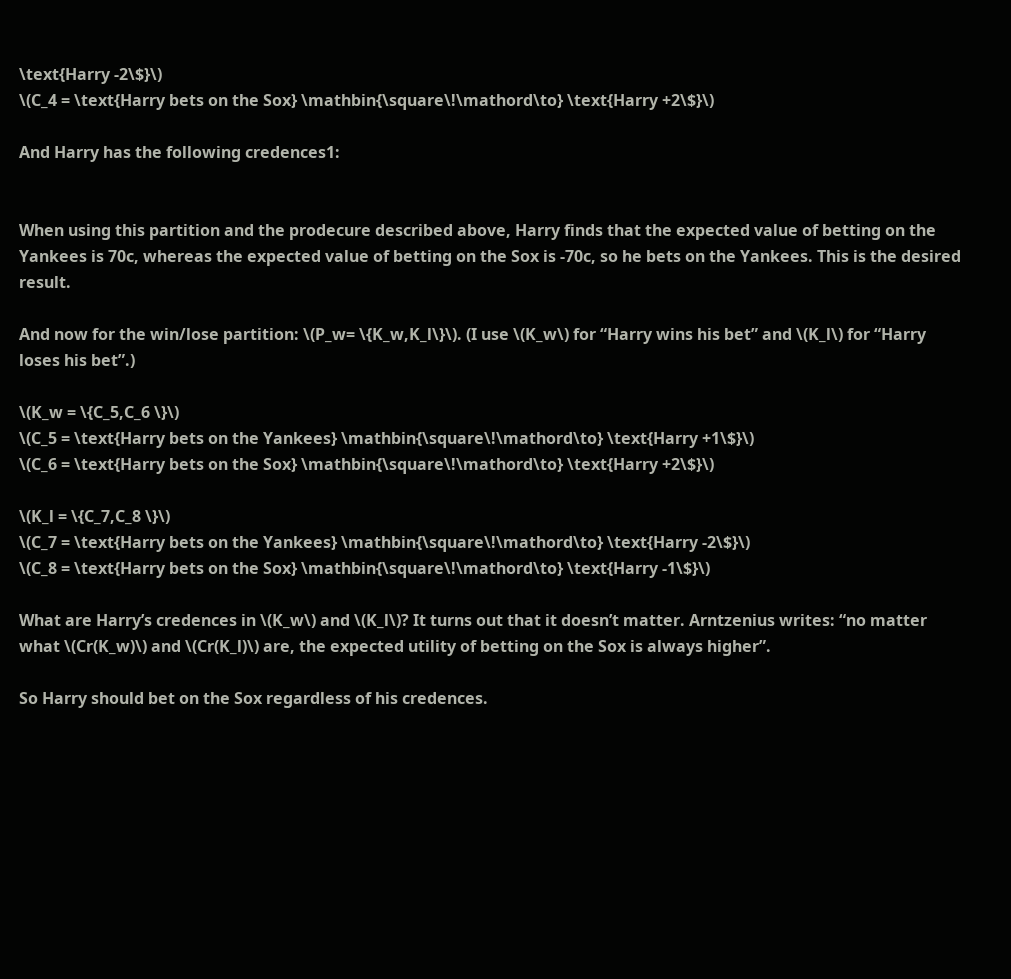\text{Harry -2\$}\)
\(C_4 = \text{Harry bets on the Sox} \mathbin{\square\!\mathord\to} \text{Harry +2\$}\)

And Harry has the following credences1:


When using this partition and the prodecure described above, Harry finds that the expected value of betting on the Yankees is 70c, whereas the expected value of betting on the Sox is -70c, so he bets on the Yankees. This is the desired result.

And now for the win/lose partition: \(P_w= \{K_w,K_l\}\). (I use \(K_w\) for “Harry wins his bet” and \(K_l\) for “Harry loses his bet”.)

\(K_w = \{C_5,C_6 \}\)
\(C_5 = \text{Harry bets on the Yankees} \mathbin{\square\!\mathord\to} \text{Harry +1\$}\)
\(C_6 = \text{Harry bets on the Sox} \mathbin{\square\!\mathord\to} \text{Harry +2\$}\)

\(K_l = \{C_7,C_8 \}\)
\(C_7 = \text{Harry bets on the Yankees} \mathbin{\square\!\mathord\to} \text{Harry -2\$}\)
\(C_8 = \text{Harry bets on the Sox} \mathbin{\square\!\mathord\to} \text{Harry -1\$}\)

What are Harry’s credences in \(K_w\) and \(K_l\)? It turns out that it doesn’t matter. Arntzenius writes: “no matter what \(Cr(K_w)\) and \(Cr(K_l)\) are, the expected utility of betting on the Sox is always higher”.

So Harry should bet on the Sox regardless of his credences.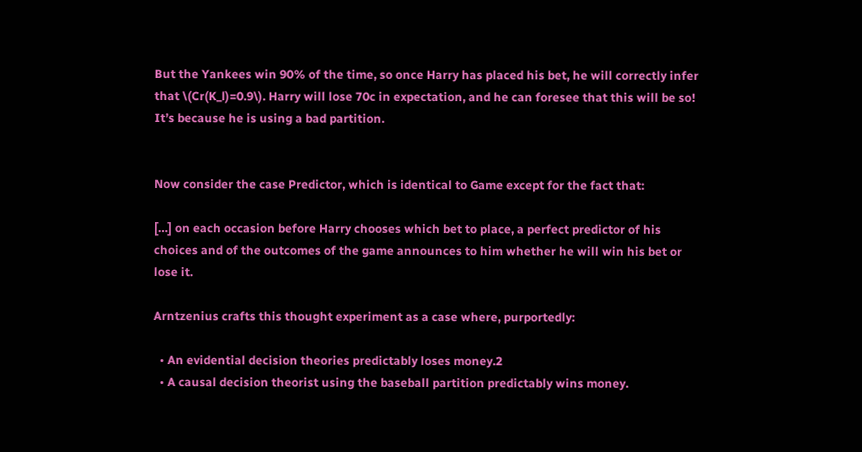But the Yankees win 90% of the time, so once Harry has placed his bet, he will correctly infer that \(Cr(K_l)=0.9\). Harry will lose 70c in expectation, and he can foresee that this will be so! It’s because he is using a bad partition.


Now consider the case Predictor, which is identical to Game except for the fact that:

[…] on each occasion before Harry chooses which bet to place, a perfect predictor of his choices and of the outcomes of the game announces to him whether he will win his bet or lose it.

Arntzenius crafts this thought experiment as a case where, purportedly:

  • An evidential decision theories predictably loses money.2
  • A causal decision theorist using the baseball partition predictably wins money.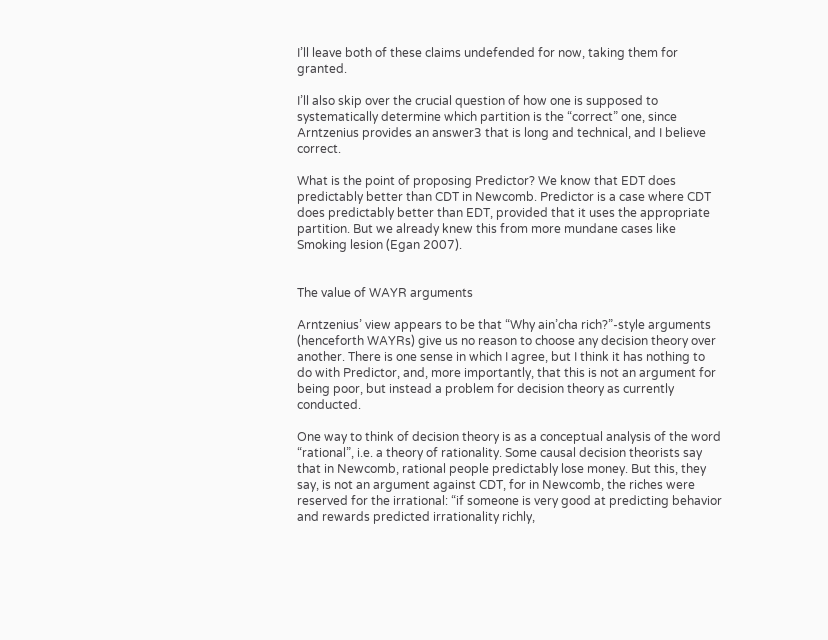I’ll leave both of these claims undefended for now, taking them for granted.

I’ll also skip over the crucial question of how one is supposed to systematically determine which partition is the “correct” one, since Arntzenius provides an answer3 that is long and technical, and I believe correct.

What is the point of proposing Predictor? We know that EDT does predictably better than CDT in Newcomb. Predictor is a case where CDT does predictably better than EDT, provided that it uses the appropriate partition. But we already knew this from more mundane cases like Smoking lesion (Egan 2007).


The value of WAYR arguments

Arntzenius’ view appears to be that “Why ain’cha rich?”-style arguments (henceforth WAYRs) give us no reason to choose any decision theory over another. There is one sense in which I agree, but I think it has nothing to do with Predictor, and, more importantly, that this is not an argument for being poor, but instead a problem for decision theory as currently conducted.

One way to think of decision theory is as a conceptual analysis of the word “rational”, i.e. a theory of rationality. Some causal decision theorists say that in Newcomb, rational people predictably lose money. But this, they say, is not an argument against CDT, for in Newcomb, the riches were reserved for the irrational: “if someone is very good at predicting behavior and rewards predicted irrationality richly,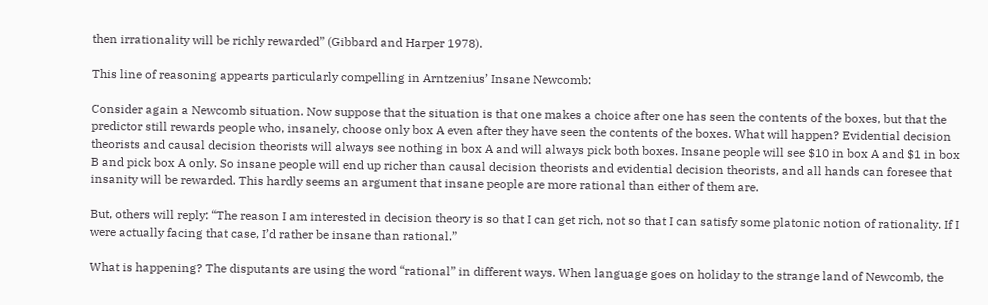then irrationality will be richly rewarded” (Gibbard and Harper 1978).

This line of reasoning appearts particularly compelling in Arntzenius’ Insane Newcomb:

Consider again a Newcomb situation. Now suppose that the situation is that one makes a choice after one has seen the contents of the boxes, but that the predictor still rewards people who, insanely, choose only box A even after they have seen the contents of the boxes. What will happen? Evidential decision theorists and causal decision theorists will always see nothing in box A and will always pick both boxes. Insane people will see $10 in box A and $1 in box B and pick box A only. So insane people will end up richer than causal decision theorists and evidential decision theorists, and all hands can foresee that insanity will be rewarded. This hardly seems an argument that insane people are more rational than either of them are.

But, others will reply: “The reason I am interested in decision theory is so that I can get rich, not so that I can satisfy some platonic notion of rationality. If I were actually facing that case, I’d rather be insane than rational.”

What is happening? The disputants are using the word “rational” in different ways. When language goes on holiday to the strange land of Newcomb, the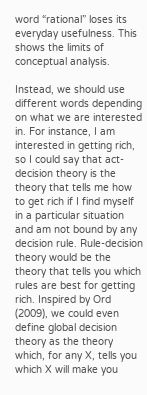word “rational” loses its everyday usefulness. This shows the limits of conceptual analysis.

Instead, we should use different words depending on what we are interested in. For instance, I am interested in getting rich, so I could say that act-decision theory is the theory that tells me how to get rich if I find myself in a particular situation and am not bound by any decision rule. Rule-decision theory would be the theory that tells you which rules are best for getting rich. Inspired by Ord (2009), we could even define global decision theory as the theory which, for any X, tells you which X will make you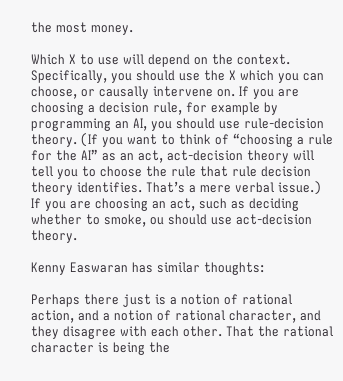the most money.

Which X to use will depend on the context. Specifically, you should use the X which you can choose, or causally intervene on. If you are choosing a decision rule, for example by programming an AI, you should use rule-decision theory. (If you want to think of “choosing a rule for the AI” as an act, act-decision theory will tell you to choose the rule that rule decision theory identifies. That’s a mere verbal issue.) If you are choosing an act, such as deciding whether to smoke, ou should use act-decision theory.

Kenny Easwaran has similar thoughts:

Perhaps there just is a notion of rational action, and a notion of rational character, and they disagree with each other. That the rational character is being the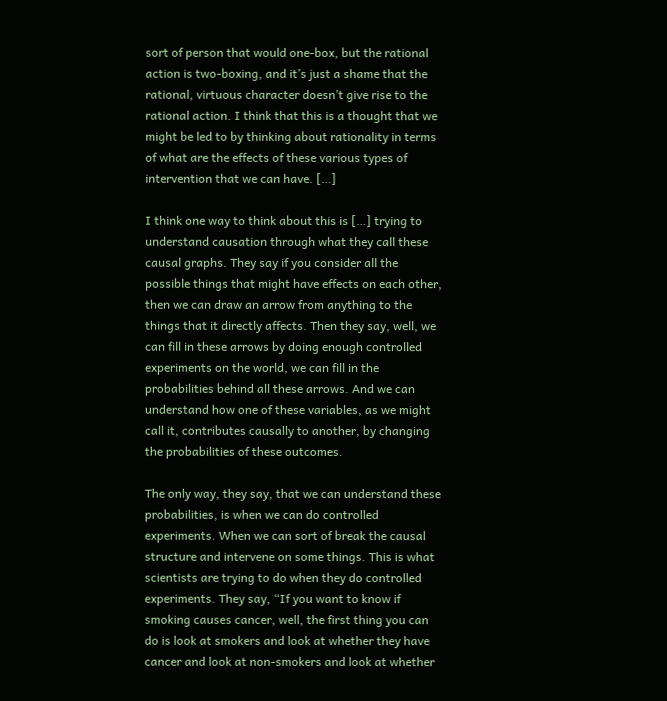sort of person that would one-box, but the rational action is two-boxing, and it’s just a shame that the rational, virtuous character doesn’t give rise to the rational action. I think that this is a thought that we might be led to by thinking about rationality in terms of what are the effects of these various types of intervention that we can have. […]

I think one way to think about this is […] trying to understand causation through what they call these causal graphs. They say if you consider all the possible things that might have effects on each other, then we can draw an arrow from anything to the things that it directly affects. Then they say, well, we can fill in these arrows by doing enough controlled experiments on the world, we can fill in the probabilities behind all these arrows. And we can understand how one of these variables, as we might call it, contributes causally to another, by changing the probabilities of these outcomes.

The only way, they say, that we can understand these probabilities, is when we can do controlled experiments. When we can sort of break the causal structure and intervene on some things. This is what scientists are trying to do when they do controlled experiments. They say, “If you want to know if smoking causes cancer, well, the first thing you can do is look at smokers and look at whether they have cancer and look at non-smokers and look at whether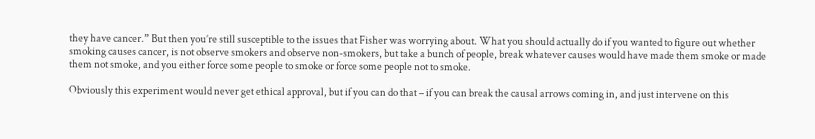they have cancer.” But then you’re still susceptible to the issues that Fisher was worrying about. What you should actually do if you wanted to figure out whether smoking causes cancer, is not observe smokers and observe non-smokers, but take a bunch of people, break whatever causes would have made them smoke or made them not smoke, and you either force some people to smoke or force some people not to smoke.

Obviously this experiment would never get ethical approval, but if you can do that – if you can break the causal arrows coming in, and just intervene on this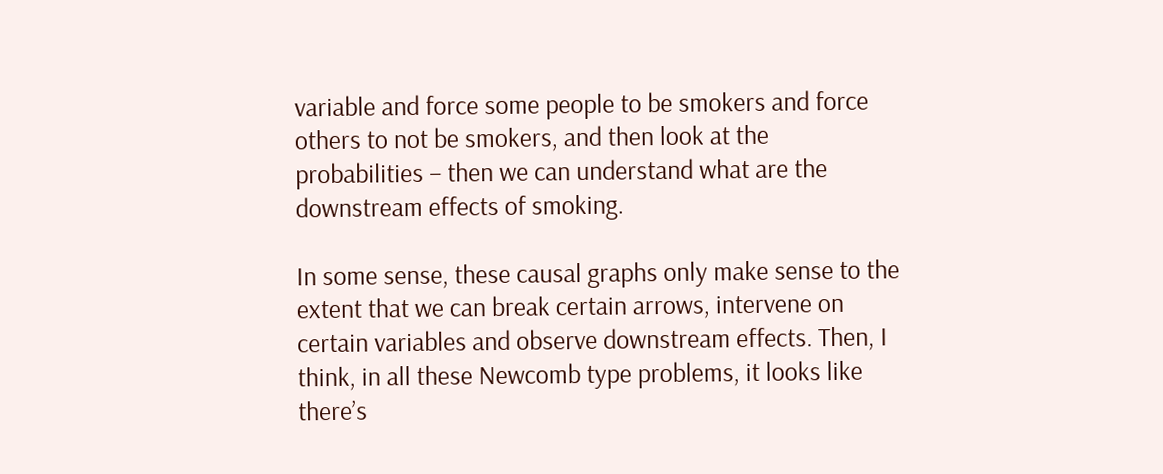variable and force some people to be smokers and force others to not be smokers, and then look at the probabilities – then we can understand what are the downstream effects of smoking.

In some sense, these causal graphs only make sense to the extent that we can break certain arrows, intervene on certain variables and observe downstream effects. Then, I think, in all these Newcomb type problems, it looks like there’s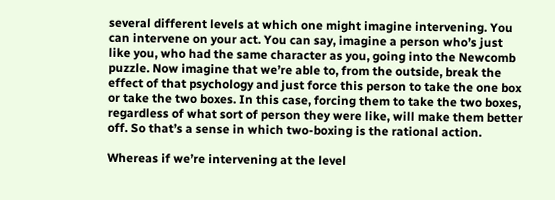several different levels at which one might imagine intervening. You can intervene on your act. You can say, imagine a person who’s just like you, who had the same character as you, going into the Newcomb puzzle. Now imagine that we’re able to, from the outside, break the effect of that psychology and just force this person to take the one box or take the two boxes. In this case, forcing them to take the two boxes, regardless of what sort of person they were like, will make them better off. So that’s a sense in which two-boxing is the rational action.

Whereas if we’re intervening at the level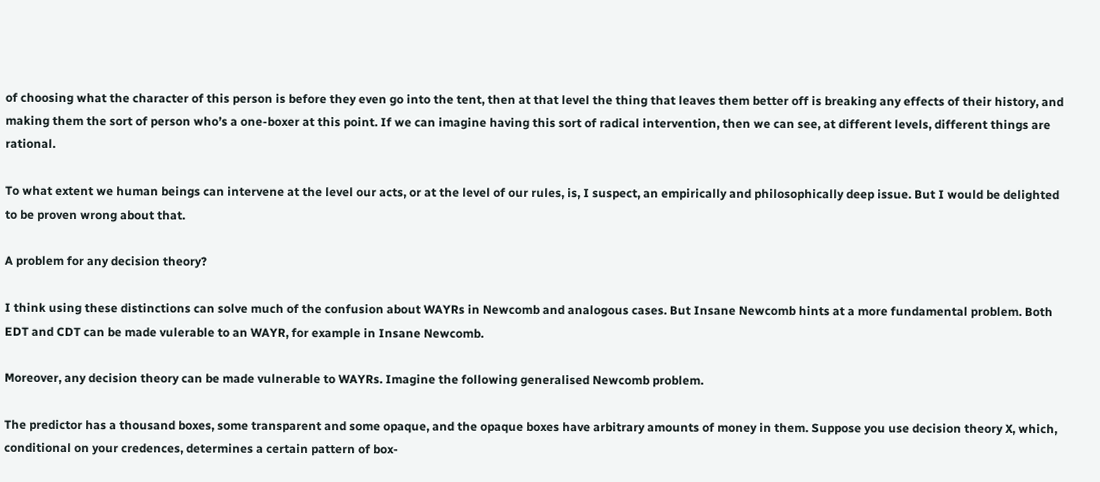of choosing what the character of this person is before they even go into the tent, then at that level the thing that leaves them better off is breaking any effects of their history, and making them the sort of person who’s a one-boxer at this point. If we can imagine having this sort of radical intervention, then we can see, at different levels, different things are rational.

To what extent we human beings can intervene at the level our acts, or at the level of our rules, is, I suspect, an empirically and philosophically deep issue. But I would be delighted to be proven wrong about that.

A problem for any decision theory?

I think using these distinctions can solve much of the confusion about WAYRs in Newcomb and analogous cases. But Insane Newcomb hints at a more fundamental problem. Both EDT and CDT can be made vulerable to an WAYR, for example in Insane Newcomb.

Moreover, any decision theory can be made vulnerable to WAYRs. Imagine the following generalised Newcomb problem.

The predictor has a thousand boxes, some transparent and some opaque, and the opaque boxes have arbitrary amounts of money in them. Suppose you use decision theory X, which, conditional on your credences, determines a certain pattern of box-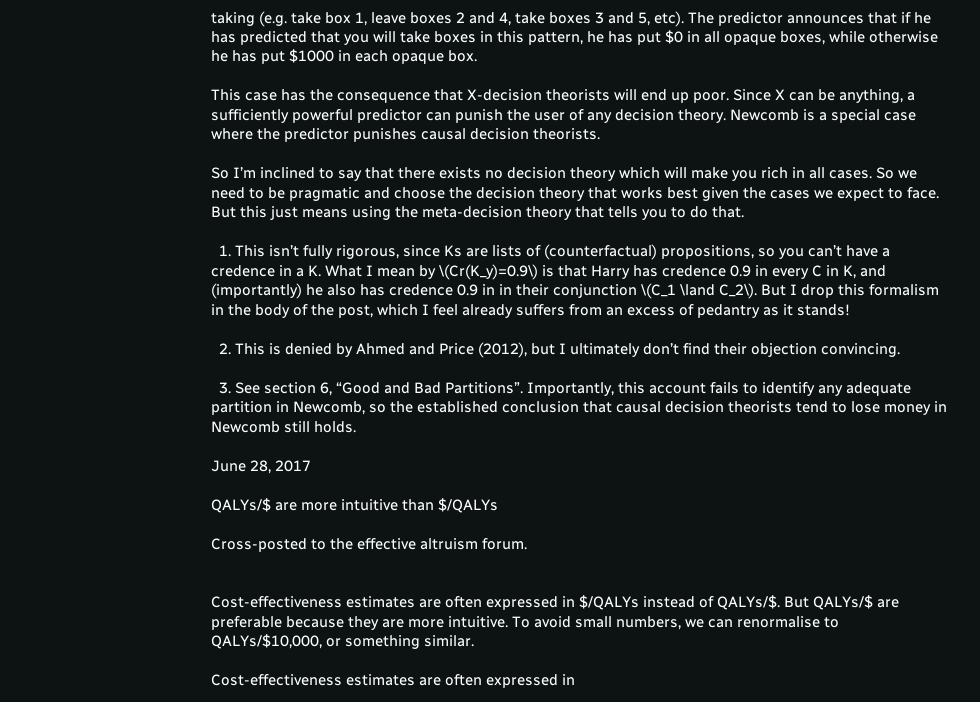taking (e.g. take box 1, leave boxes 2 and 4, take boxes 3 and 5, etc). The predictor announces that if he has predicted that you will take boxes in this pattern, he has put $0 in all opaque boxes, while otherwise he has put $1000 in each opaque box.

This case has the consequence that X-decision theorists will end up poor. Since X can be anything, a sufficiently powerful predictor can punish the user of any decision theory. Newcomb is a special case where the predictor punishes causal decision theorists.

So I’m inclined to say that there exists no decision theory which will make you rich in all cases. So we need to be pragmatic and choose the decision theory that works best given the cases we expect to face. But this just means using the meta-decision theory that tells you to do that.

  1. This isn’t fully rigorous, since Ks are lists of (counterfactual) propositions, so you can’t have a credence in a K. What I mean by \(Cr(K_y)=0.9\) is that Harry has credence 0.9 in every C in K, and (importantly) he also has credence 0.9 in in their conjunction \(C_1 \land C_2\). But I drop this formalism in the body of the post, which I feel already suffers from an excess of pedantry as it stands!

  2. This is denied by Ahmed and Price (2012), but I ultimately don’t find their objection convincing.

  3. See section 6, “Good and Bad Partitions”. Importantly, this account fails to identify any adequate partition in Newcomb, so the established conclusion that causal decision theorists tend to lose money in Newcomb still holds.

June 28, 2017

QALYs/$ are more intuitive than $/QALYs

Cross-posted to the effective altruism forum.


Cost-effectiveness estimates are often expressed in $/QALYs instead of QALYs/$. But QALYs/$ are preferable because they are more intuitive. To avoid small numbers, we can renormalise to QALYs/$10,000, or something similar.

Cost-effectiveness estimates are often expressed in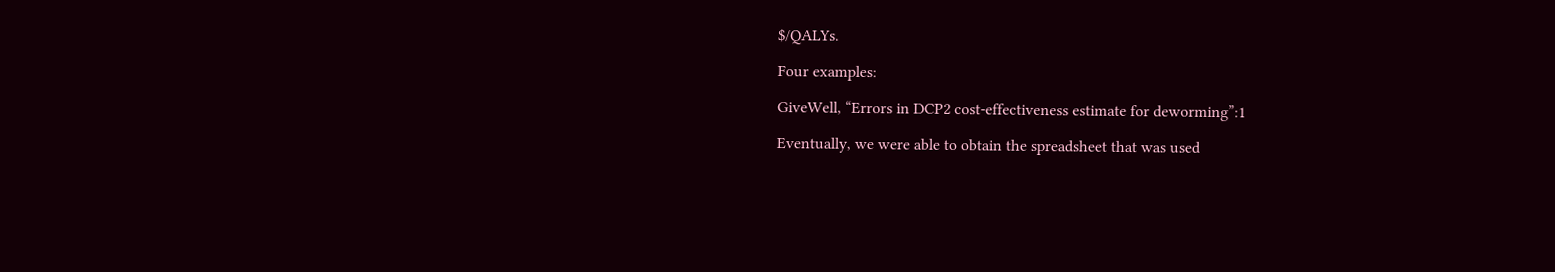$/QALYs.

Four examples:

GiveWell, “Errors in DCP2 cost-effectiveness estimate for deworming”:1

Eventually, we were able to obtain the spreadsheet that was used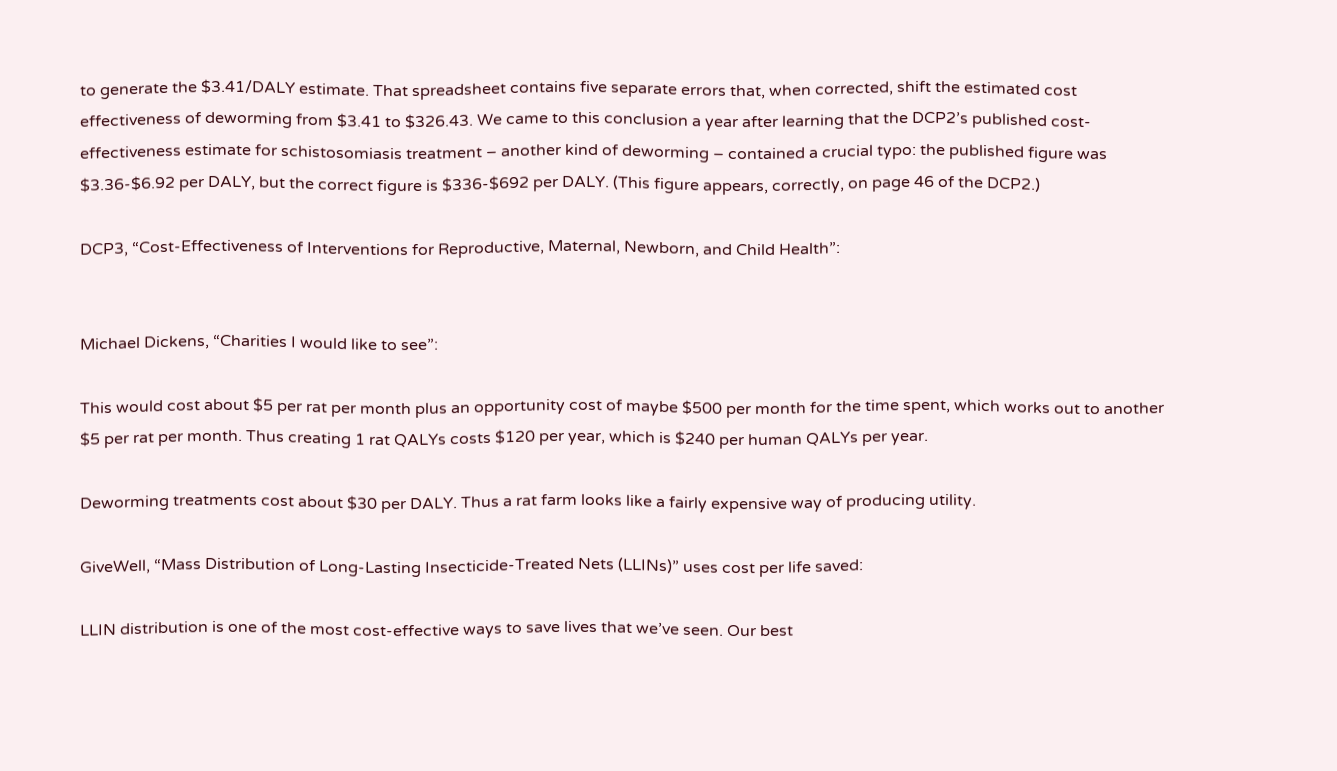to generate the $3.41/DALY estimate. That spreadsheet contains five separate errors that, when corrected, shift the estimated cost effectiveness of deworming from $3.41 to $326.43. We came to this conclusion a year after learning that the DCP2’s published cost-effectiveness estimate for schistosomiasis treatment – another kind of deworming – contained a crucial typo: the published figure was $3.36-$6.92 per DALY, but the correct figure is $336-$692 per DALY. (This figure appears, correctly, on page 46 of the DCP2.)

DCP3, “Cost-Effectiveness of Interventions for Reproductive, Maternal, Newborn, and Child Health”:


Michael Dickens, “Charities I would like to see”:

This would cost about $5 per rat per month plus an opportunity cost of maybe $500 per month for the time spent, which works out to another $5 per rat per month. Thus creating 1 rat QALYs costs $120 per year, which is $240 per human QALYs per year.

Deworming treatments cost about $30 per DALY. Thus a rat farm looks like a fairly expensive way of producing utility.

GiveWell, “Mass Distribution of Long-Lasting Insecticide-Treated Nets (LLINs)” uses cost per life saved:

LLIN distribution is one of the most cost-effective ways to save lives that we’ve seen. Our best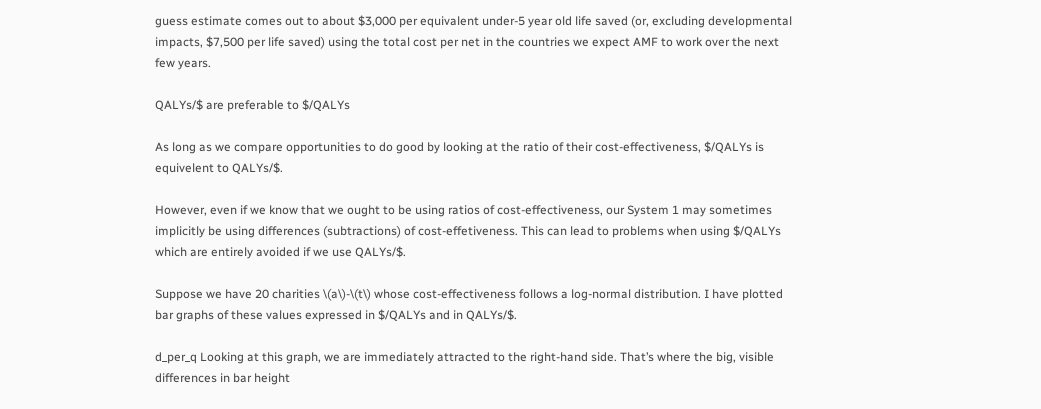guess estimate comes out to about $3,000 per equivalent under-5 year old life saved (or, excluding developmental impacts, $7,500 per life saved) using the total cost per net in the countries we expect AMF to work over the next few years.

QALYs/$ are preferable to $/QALYs

As long as we compare opportunities to do good by looking at the ratio of their cost-effectiveness, $/QALYs is equivelent to QALYs/$.

However, even if we know that we ought to be using ratios of cost-effectiveness, our System 1 may sometimes implicitly be using differences (subtractions) of cost-effetiveness. This can lead to problems when using $/QALYs which are entirely avoided if we use QALYs/$.

Suppose we have 20 charities \(a\)-\(t\) whose cost-effectiveness follows a log-normal distribution. I have plotted bar graphs of these values expressed in $/QALYs and in QALYs/$.

d_per_q Looking at this graph, we are immediately attracted to the right-hand side. That’s where the big, visible differences in bar height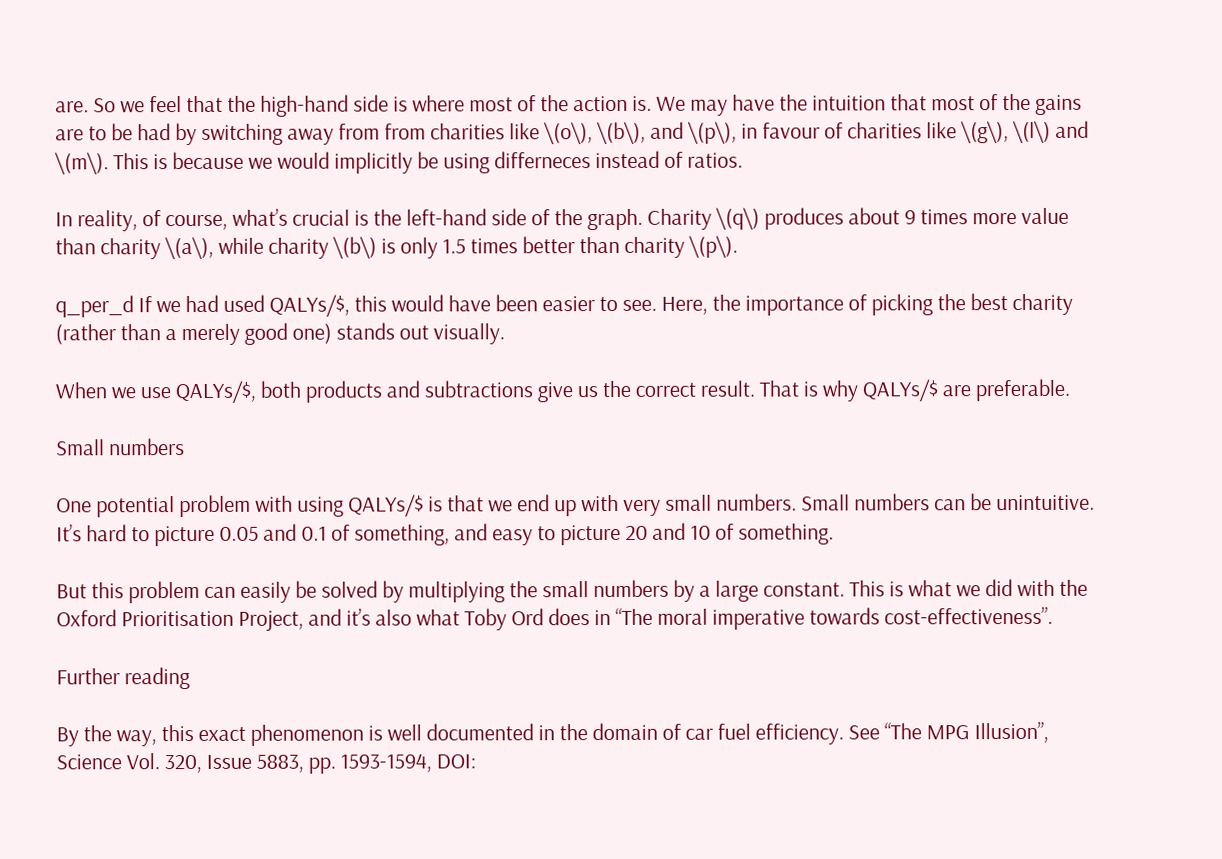are. So we feel that the high-hand side is where most of the action is. We may have the intuition that most of the gains are to be had by switching away from from charities like \(o\), \(b\), and \(p\), in favour of charities like \(g\), \(l\) and \(m\). This is because we would implicitly be using differneces instead of ratios.

In reality, of course, what’s crucial is the left-hand side of the graph. Charity \(q\) produces about 9 times more value than charity \(a\), while charity \(b\) is only 1.5 times better than charity \(p\).

q_per_d If we had used QALYs/$, this would have been easier to see. Here, the importance of picking the best charity (rather than a merely good one) stands out visually.

When we use QALYs/$, both products and subtractions give us the correct result. That is why QALYs/$ are preferable.

Small numbers

One potential problem with using QALYs/$ is that we end up with very small numbers. Small numbers can be unintuitive. It’s hard to picture 0.05 and 0.1 of something, and easy to picture 20 and 10 of something.

But this problem can easily be solved by multiplying the small numbers by a large constant. This is what we did with the Oxford Prioritisation Project, and it’s also what Toby Ord does in “The moral imperative towards cost-effectiveness”.

Further reading

By the way, this exact phenomenon is well documented in the domain of car fuel efficiency. See “The MPG Illusion”, Science Vol. 320, Issue 5883, pp. 1593-1594, DOI: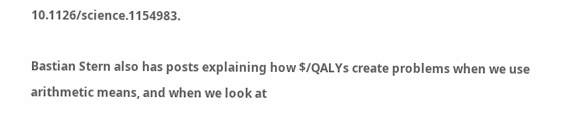10.1126/science.1154983.

Bastian Stern also has posts explaining how $/QALYs create problems when we use arithmetic means, and when we look at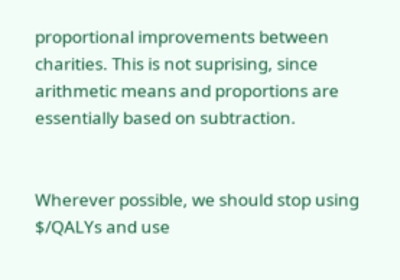proportional improvements between charities. This is not suprising, since arithmetic means and proportions are essentially based on subtraction.


Wherever possible, we should stop using $/QALYs and use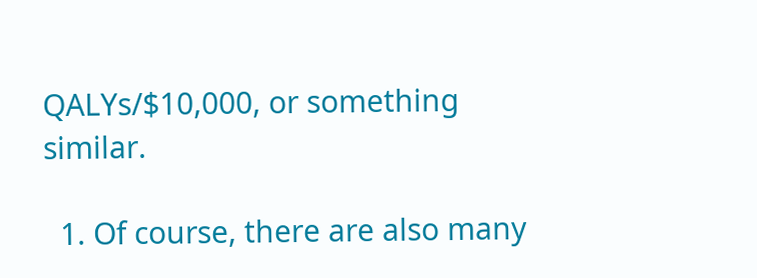QALYs/$10,000, or something similar.

  1. Of course, there are also many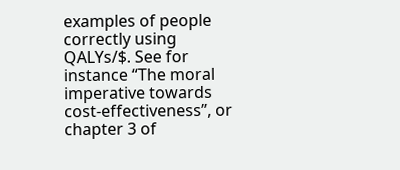examples of people correctly using QALYs/$. See for instance “The moral imperative towards cost-effectiveness”, or chapter 3 of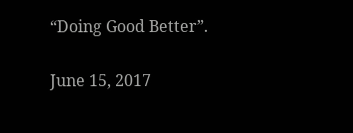“Doing Good Better”.

June 15, 2017